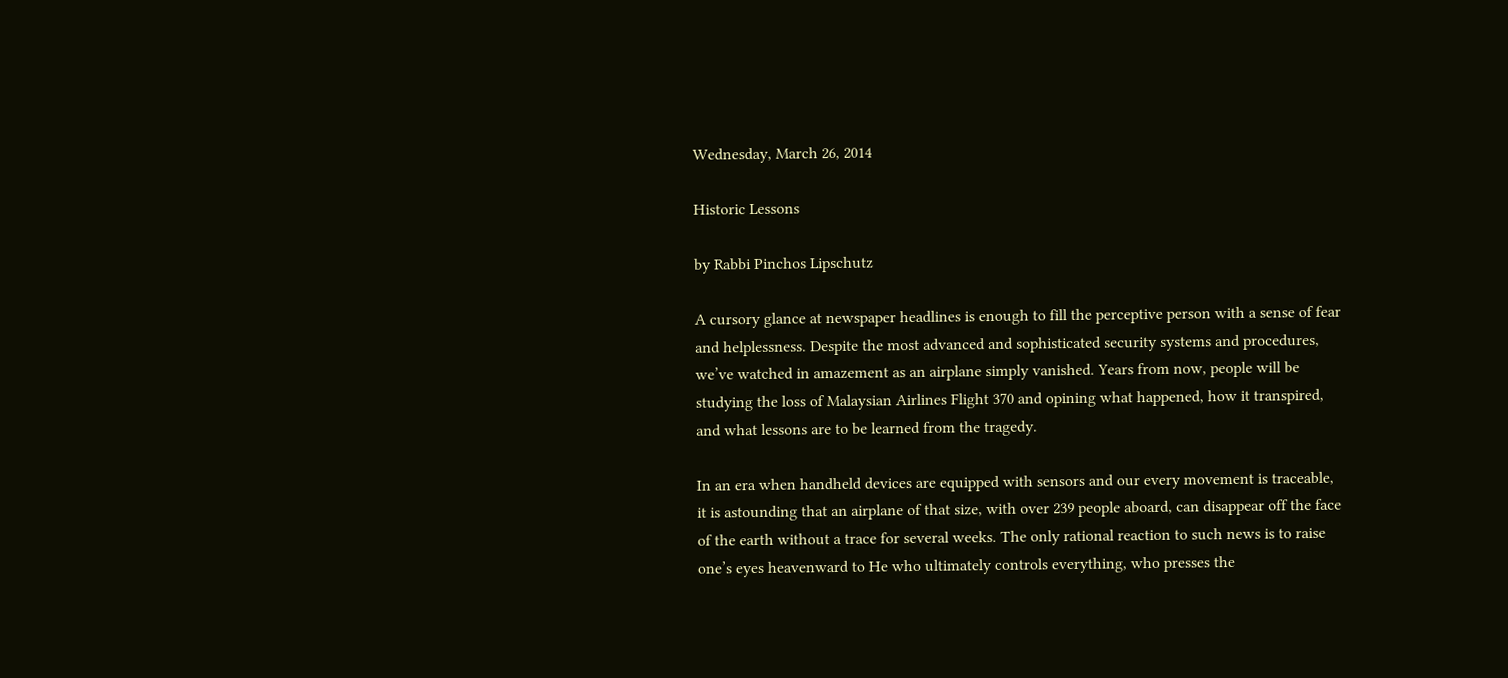Wednesday, March 26, 2014

Historic Lessons

by Rabbi Pinchos Lipschutz

A cursory glance at newspaper headlines is enough to fill the perceptive person with a sense of fear and helplessness. Despite the most advanced and sophisticated security systems and procedures, we’ve watched in amazement as an airplane simply vanished. Years from now, people will be studying the loss of Malaysian Airlines Flight 370 and opining what happened, how it transpired, and what lessons are to be learned from the tragedy.

In an era when handheld devices are equipped with sensors and our every movement is traceable, it is astounding that an airplane of that size, with over 239 people aboard, can disappear off the face of the earth without a trace for several weeks. The only rational reaction to such news is to raise one’s eyes heavenward to He who ultimately controls everything, who presses the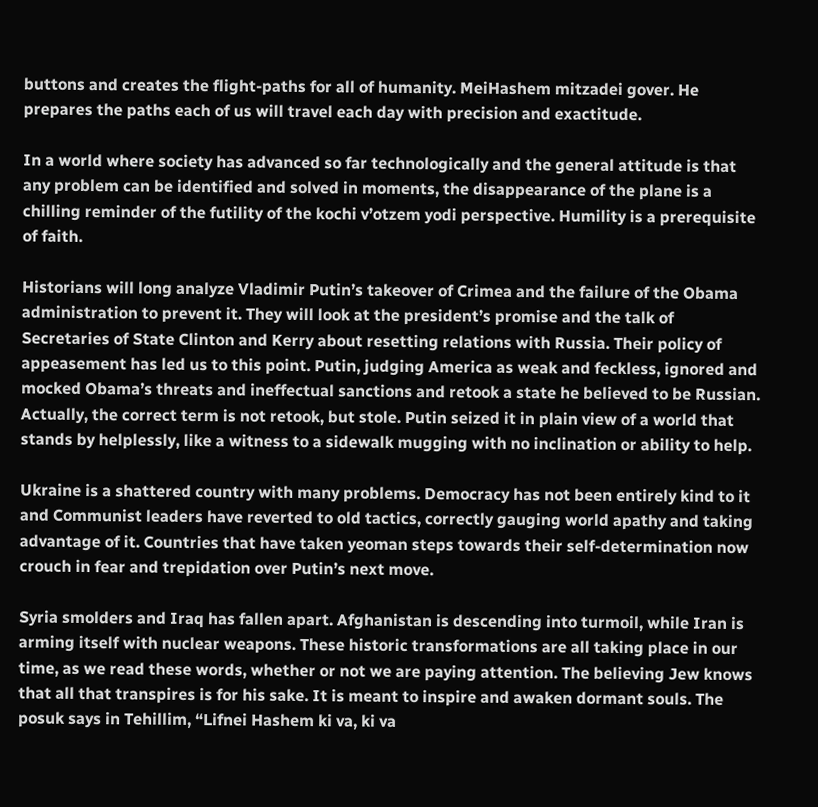buttons and creates the flight-paths for all of humanity. MeiHashem mitzadei gover. He prepares the paths each of us will travel each day with precision and exactitude.

In a world where society has advanced so far technologically and the general attitude is that any problem can be identified and solved in moments, the disappearance of the plane is a chilling reminder of the futility of the kochi v’otzem yodi perspective. Humility is a prerequisite of faith.

Historians will long analyze Vladimir Putin’s takeover of Crimea and the failure of the Obama administration to prevent it. They will look at the president’s promise and the talk of Secretaries of State Clinton and Kerry about resetting relations with Russia. Their policy of appeasement has led us to this point. Putin, judging America as weak and feckless, ignored and mocked Obama’s threats and ineffectual sanctions and retook a state he believed to be Russian. Actually, the correct term is not retook, but stole. Putin seized it in plain view of a world that stands by helplessly, like a witness to a sidewalk mugging with no inclination or ability to help.

Ukraine is a shattered country with many problems. Democracy has not been entirely kind to it and Communist leaders have reverted to old tactics, correctly gauging world apathy and taking advantage of it. Countries that have taken yeoman steps towards their self-determination now crouch in fear and trepidation over Putin’s next move.

Syria smolders and Iraq has fallen apart. Afghanistan is descending into turmoil, while Iran is arming itself with nuclear weapons. These historic transformations are all taking place in our time, as we read these words, whether or not we are paying attention. The believing Jew knows that all that transpires is for his sake. It is meant to inspire and awaken dormant souls. The posuk says in Tehillim, “Lifnei Hashem ki va, ki va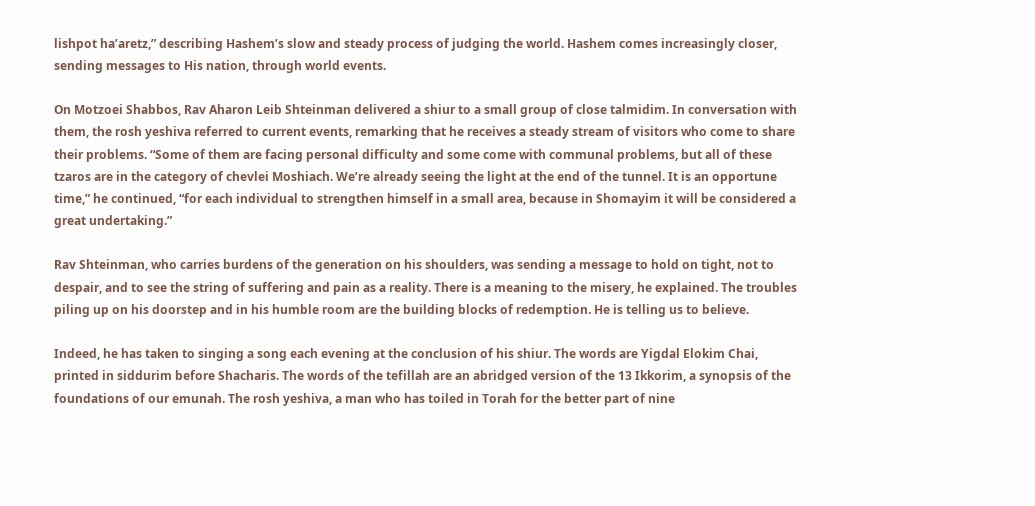lishpot ha’aretz,” describing Hashem’s slow and steady process of judging the world. Hashem comes increasingly closer, sending messages to His nation, through world events.

On Motzoei Shabbos, Rav Aharon Leib Shteinman delivered a shiur to a small group of close talmidim. In conversation with them, the rosh yeshiva referred to current events, remarking that he receives a steady stream of visitors who come to share their problems. “Some of them are facing personal difficulty and some come with communal problems, but all of these tzaros are in the category of chevlei Moshiach. We’re already seeing the light at the end of the tunnel. It is an opportune time,” he continued, “for each individual to strengthen himself in a small area, because in Shomayim it will be considered a great undertaking.”

Rav Shteinman, who carries burdens of the generation on his shoulders, was sending a message to hold on tight, not to despair, and to see the string of suffering and pain as a reality. There is a meaning to the misery, he explained. The troubles piling up on his doorstep and in his humble room are the building blocks of redemption. He is telling us to believe.

Indeed, he has taken to singing a song each evening at the conclusion of his shiur. The words are Yigdal Elokim Chai, printed in siddurim before Shacharis. The words of the tefillah are an abridged version of the 13 Ikkorim, a synopsis of the foundations of our emunah. The rosh yeshiva, a man who has toiled in Torah for the better part of nine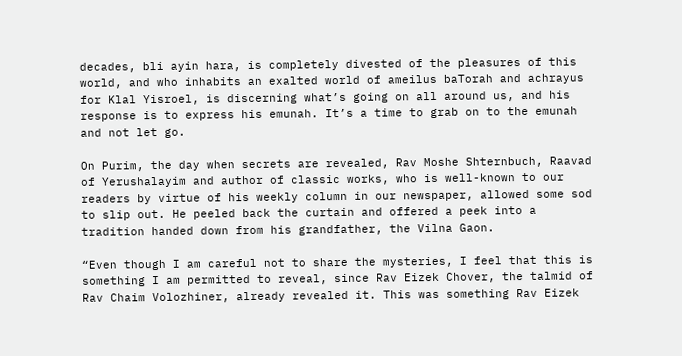decades, bli ayin hara, is completely divested of the pleasures of this world, and who inhabits an exalted world of ameilus baTorah and achrayus for Klal Yisroel, is discerning what’s going on all around us, and his response is to express his emunah. It’s a time to grab on to the emunah and not let go.

On Purim, the day when secrets are revealed, Rav Moshe Shternbuch, Raavad of Yerushalayim and author of classic works, who is well-known to our readers by virtue of his weekly column in our newspaper, allowed some sod to slip out. He peeled back the curtain and offered a peek into a tradition handed down from his grandfather, the Vilna Gaon.

“Even though I am careful not to share the mysteries, I feel that this is something I am permitted to reveal, since Rav Eizek Chover, the talmid of Rav Chaim Volozhiner, already revealed it. This was something Rav Eizek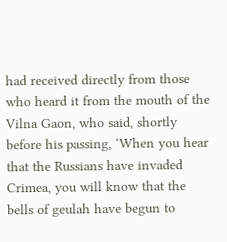had received directly from those who heard it from the mouth of the Vilna Gaon, who said, shortly before his passing, ‘When you hear that the Russians have invaded Crimea, you will know that the bells of geulah have begun to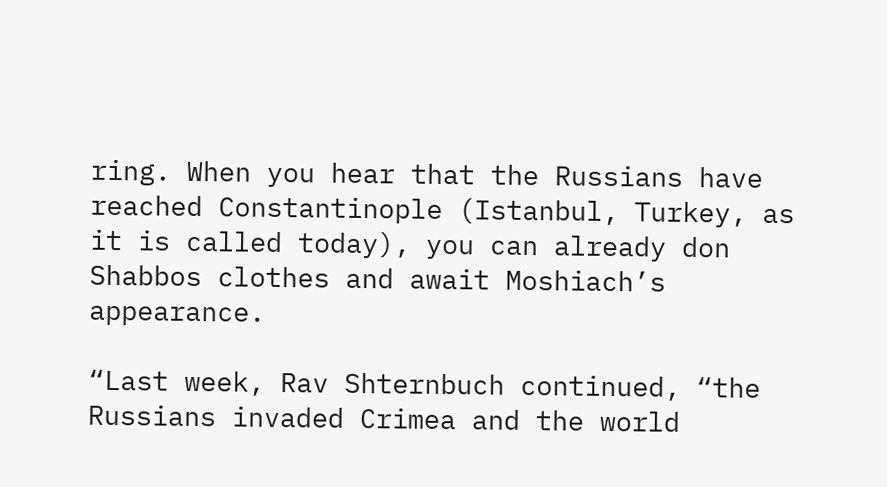ring. When you hear that the Russians have reached Constantinople (Istanbul, Turkey, as it is called today), you can already don Shabbos clothes and await Moshiach’s appearance.

“Last week, Rav Shternbuch continued, “the Russians invaded Crimea and the world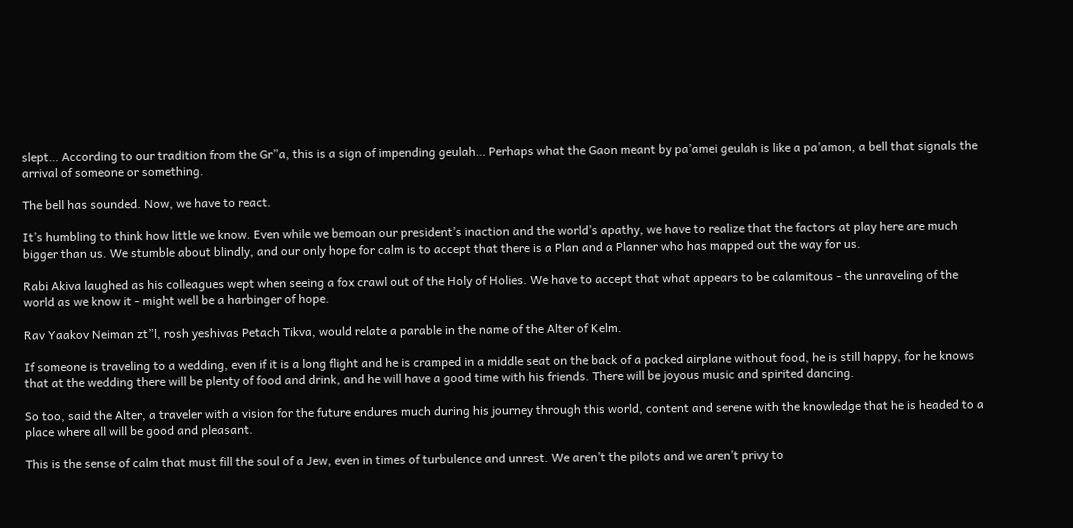slept… According to our tradition from the Gr”a, this is a sign of impending geulah… Perhaps what the Gaon meant by pa’amei geulah is like a pa’amon, a bell that signals the arrival of someone or something.

The bell has sounded. Now, we have to react.

It’s humbling to think how little we know. Even while we bemoan our president’s inaction and the world’s apathy, we have to realize that the factors at play here are much bigger than us. We stumble about blindly, and our only hope for calm is to accept that there is a Plan and a Planner who has mapped out the way for us.

Rabi Akiva laughed as his colleagues wept when seeing a fox crawl out of the Holy of Holies. We have to accept that what appears to be calamitous - the unraveling of the world as we know it - might well be a harbinger of hope.

Rav Yaakov Neiman zt”l, rosh yeshivas Petach Tikva, would relate a parable in the name of the Alter of Kelm.

If someone is traveling to a wedding, even if it is a long flight and he is cramped in a middle seat on the back of a packed airplane without food, he is still happy, for he knows that at the wedding there will be plenty of food and drink, and he will have a good time with his friends. There will be joyous music and spirited dancing.

So too, said the Alter, a traveler with a vision for the future endures much during his journey through this world, content and serene with the knowledge that he is headed to a place where all will be good and pleasant.

This is the sense of calm that must fill the soul of a Jew, even in times of turbulence and unrest. We aren’t the pilots and we aren’t privy to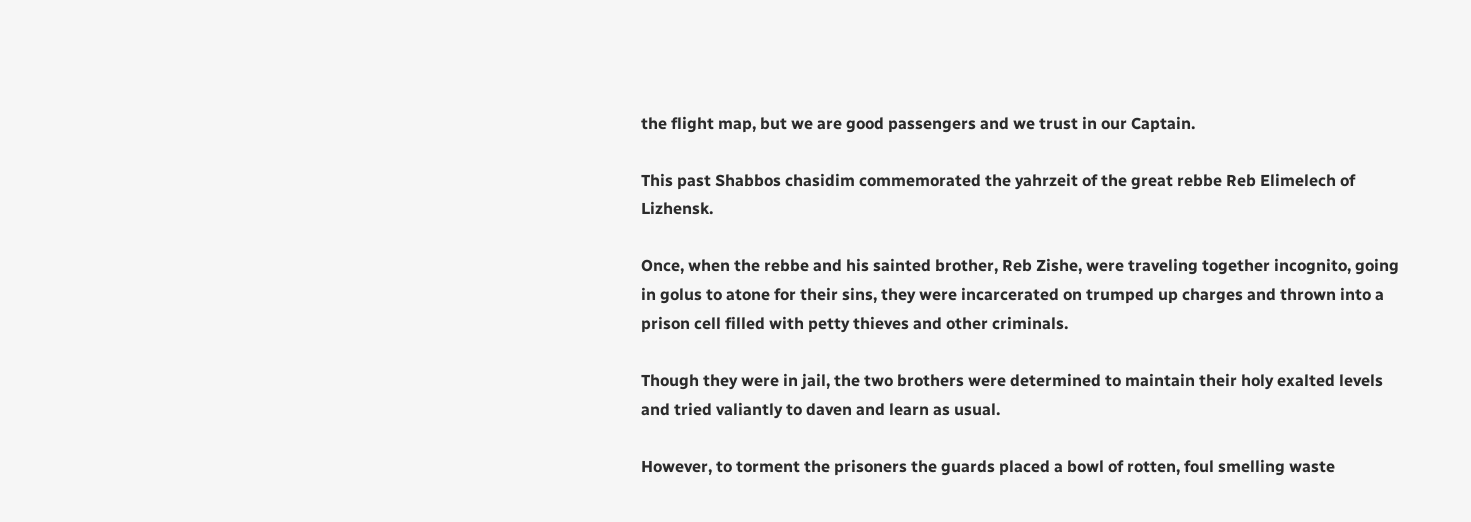the flight map, but we are good passengers and we trust in our Captain.

This past Shabbos chasidim commemorated the yahrzeit of the great rebbe Reb Elimelech of Lizhensk.

Once, when the rebbe and his sainted brother, Reb Zishe, were traveling together incognito, going in golus to atone for their sins, they were incarcerated on trumped up charges and thrown into a prison cell filled with petty thieves and other criminals.

Though they were in jail, the two brothers were determined to maintain their holy exalted levels and tried valiantly to daven and learn as usual.

However, to torment the prisoners the guards placed a bowl of rotten, foul smelling waste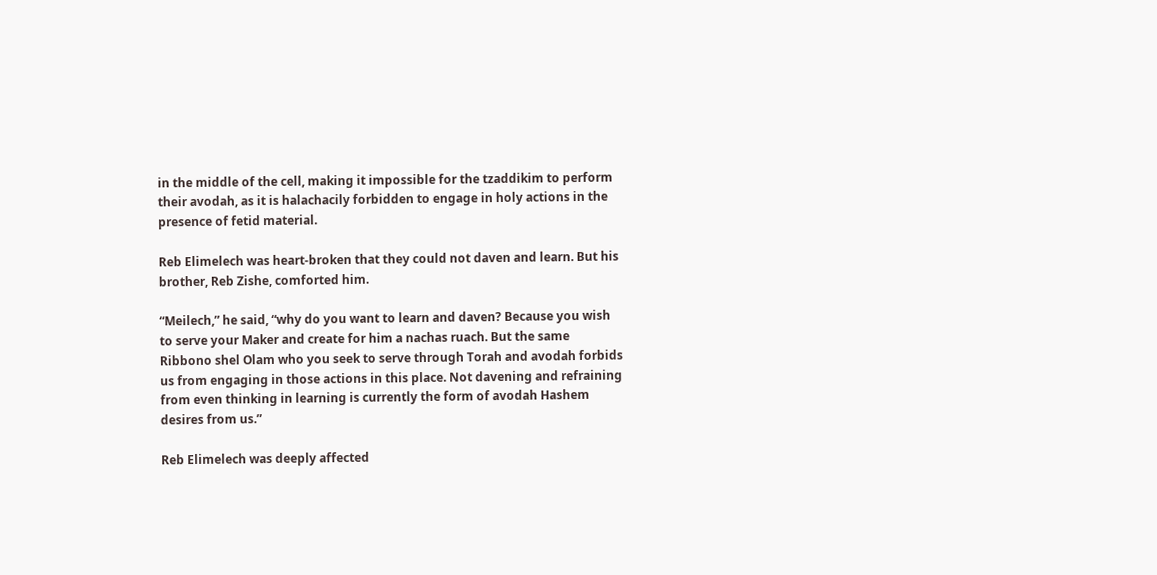in the middle of the cell, making it impossible for the tzaddikim to perform their avodah, as it is halachacily forbidden to engage in holy actions in the presence of fetid material.

Reb Elimelech was heart-broken that they could not daven and learn. But his brother, Reb Zishe, comforted him.

“Meilech,” he said, “why do you want to learn and daven? Because you wish to serve your Maker and create for him a nachas ruach. But the same Ribbono shel Olam who you seek to serve through Torah and avodah forbids us from engaging in those actions in this place. Not davening and refraining from even thinking in learning is currently the form of avodah Hashem desires from us.”

Reb Elimelech was deeply affected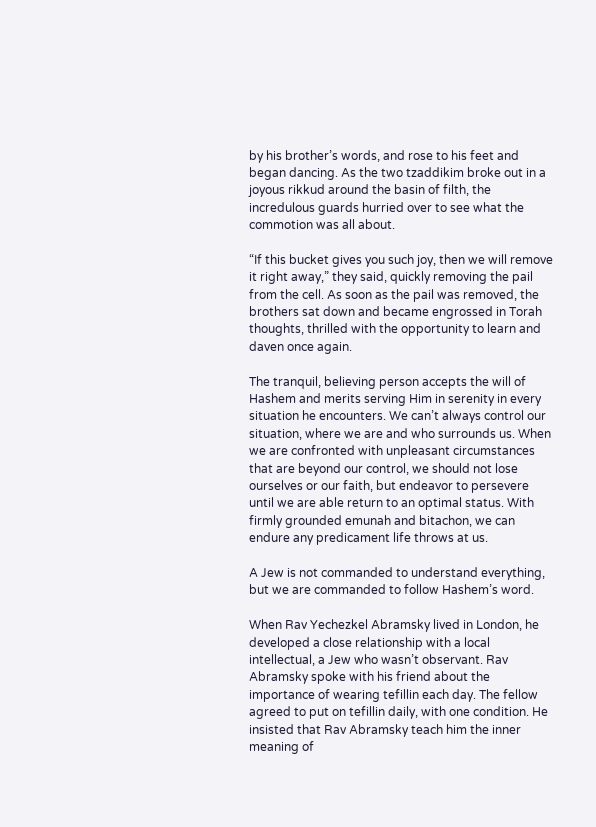by his brother’s words, and rose to his feet and began dancing. As the two tzaddikim broke out in a joyous rikkud around the basin of filth, the incredulous guards hurried over to see what the commotion was all about.

“If this bucket gives you such joy, then we will remove it right away,” they said, quickly removing the pail from the cell. As soon as the pail was removed, the brothers sat down and became engrossed in Torah thoughts, thrilled with the opportunity to learn and daven once again.

The tranquil, believing person accepts the will of Hashem and merits serving Him in serenity in every situation he encounters. We can’t always control our situation, where we are and who surrounds us. When we are confronted with unpleasant circumstances that are beyond our control, we should not lose ourselves or our faith, but endeavor to persevere until we are able return to an optimal status. With firmly grounded emunah and bitachon, we can endure any predicament life throws at us.

A Jew is not commanded to understand everything, but we are commanded to follow Hashem’s word.

When Rav Yechezkel Abramsky lived in London, he developed a close relationship with a local intellectual, a Jew who wasn’t observant. Rav Abramsky spoke with his friend about the importance of wearing tefillin each day. The fellow agreed to put on tefillin daily, with one condition. He insisted that Rav Abramsky teach him the inner meaning of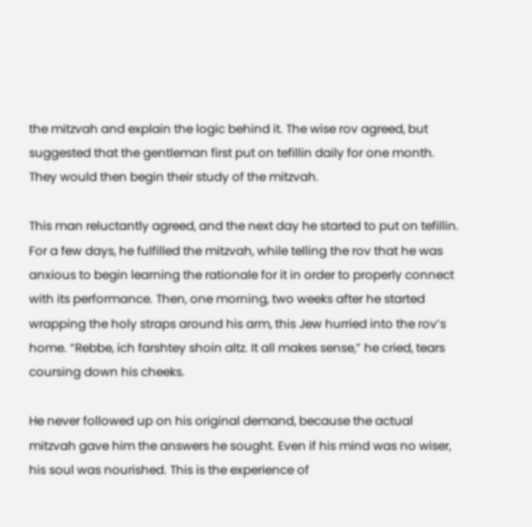the mitzvah and explain the logic behind it. The wise rov agreed, but suggested that the gentleman first put on tefillin daily for one month. They would then begin their study of the mitzvah.

This man reluctantly agreed, and the next day he started to put on tefillin. For a few days, he fulfilled the mitzvah, while telling the rov that he was anxious to begin learning the rationale for it in order to properly connect with its performance. Then, one morning, two weeks after he started wrapping the holy straps around his arm, this Jew hurried into the rov’s home. “Rebbe, ich farshtey shoin altz. It all makes sense,” he cried, tears coursing down his cheeks.

He never followed up on his original demand, because the actual mitzvah gave him the answers he sought. Even if his mind was no wiser, his soul was nourished. This is the experience of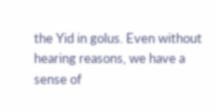the Yid in golus. Even without hearing reasons, we have a sense of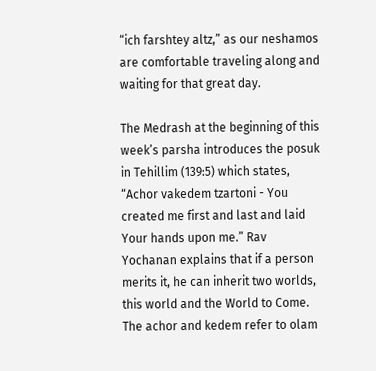“ich farshtey altz,” as our neshamos are comfortable traveling along and waiting for that great day.

The Medrash at the beginning of this week’s parsha introduces the posuk in Tehillim (139:5) which states, “Achor vakedem tzartoni - You created me first and last and laid Your hands upon me.” Rav Yochanan explains that if a person merits it, he can inherit two worlds, this world and the World to Come. The achor and kedem refer to olam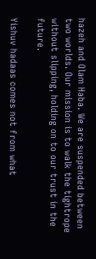hazeh and Olam Haba. We are suspended between two worlds. Our mission is to walk the tightrope without slipping, holding on to our trust in the future.

Yishuv hadaas comes not from what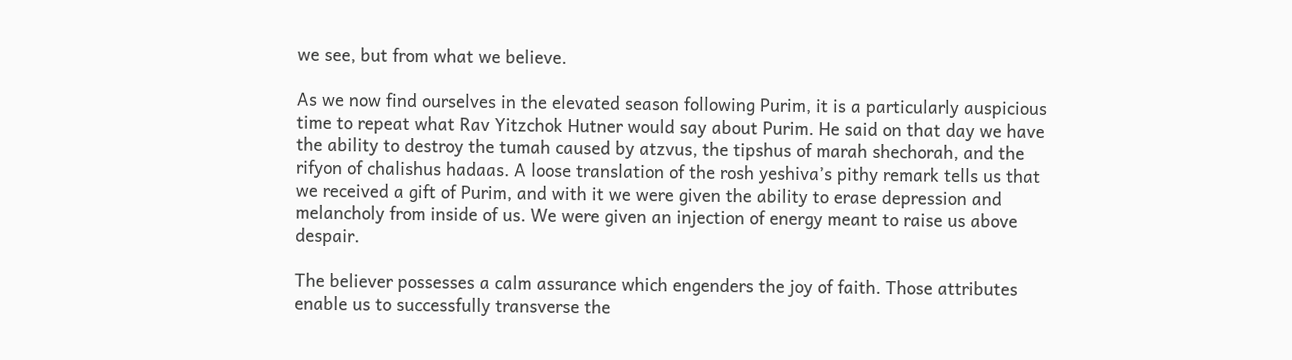we see, but from what we believe.

As we now find ourselves in the elevated season following Purim, it is a particularly auspicious time to repeat what Rav Yitzchok Hutner would say about Purim. He said on that day we have the ability to destroy the tumah caused by atzvus, the tipshus of marah shechorah, and the rifyon of chalishus hadaas. A loose translation of the rosh yeshiva’s pithy remark tells us that we received a gift of Purim, and with it we were given the ability to erase depression and melancholy from inside of us. We were given an injection of energy meant to raise us above despair.

The believer possesses a calm assurance which engenders the joy of faith. Those attributes enable us to successfully transverse the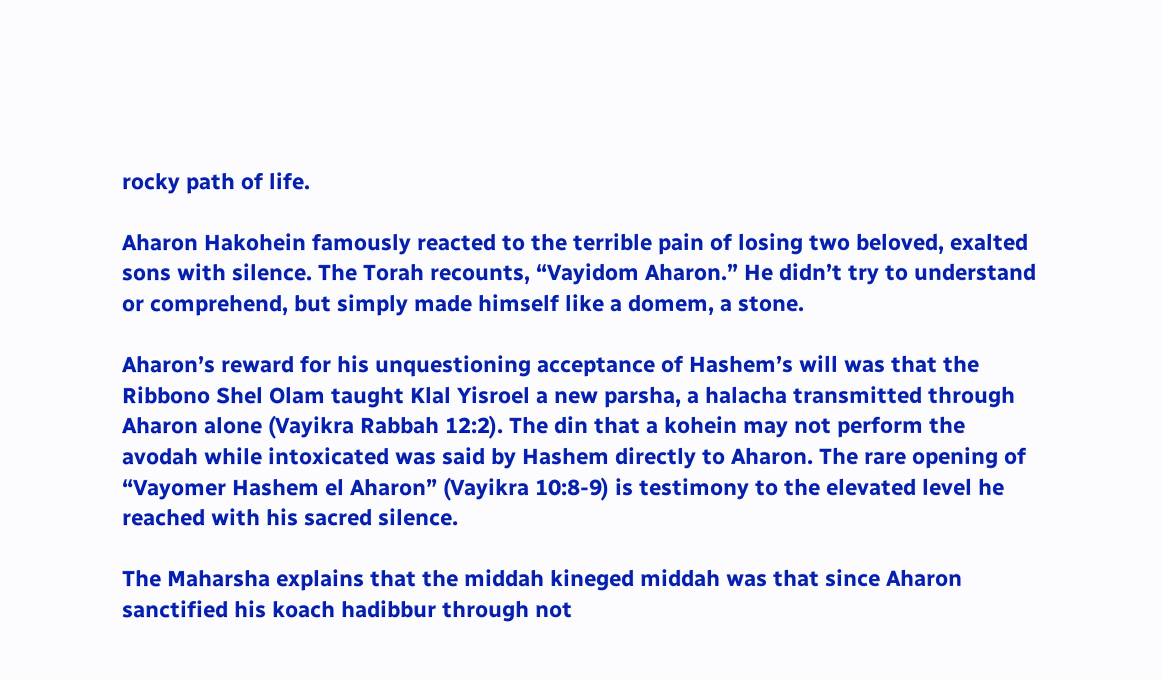rocky path of life.

Aharon Hakohein famously reacted to the terrible pain of losing two beloved, exalted sons with silence. The Torah recounts, “Vayidom Aharon.” He didn’t try to understand or comprehend, but simply made himself like a domem, a stone.

Aharon’s reward for his unquestioning acceptance of Hashem’s will was that the Ribbono Shel Olam taught Klal Yisroel a new parsha, a halacha transmitted through Aharon alone (Vayikra Rabbah 12:2). The din that a kohein may not perform the avodah while intoxicated was said by Hashem directly to Aharon. The rare opening of “Vayomer Hashem el Aharon” (Vayikra 10:8-9) is testimony to the elevated level he reached with his sacred silence.

The Maharsha explains that the middah kineged middah was that since Aharon sanctified his koach hadibbur through not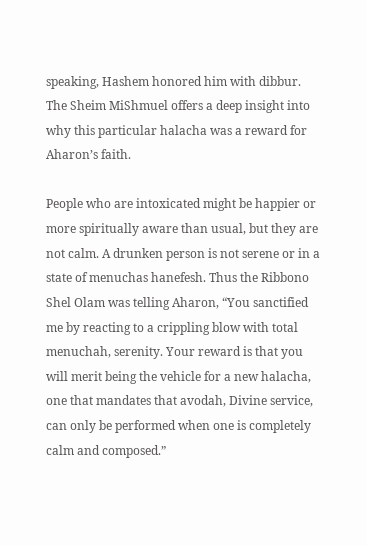speaking, Hashem honored him with dibbur. The Sheim MiShmuel offers a deep insight into why this particular halacha was a reward for Aharon’s faith.

People who are intoxicated might be happier or more spiritually aware than usual, but they are not calm. A drunken person is not serene or in a state of menuchas hanefesh. Thus the Ribbono Shel Olam was telling Aharon, “You sanctified me by reacting to a crippling blow with total menuchah, serenity. Your reward is that you will merit being the vehicle for a new halacha, one that mandates that avodah, Divine service, can only be performed when one is completely calm and composed.”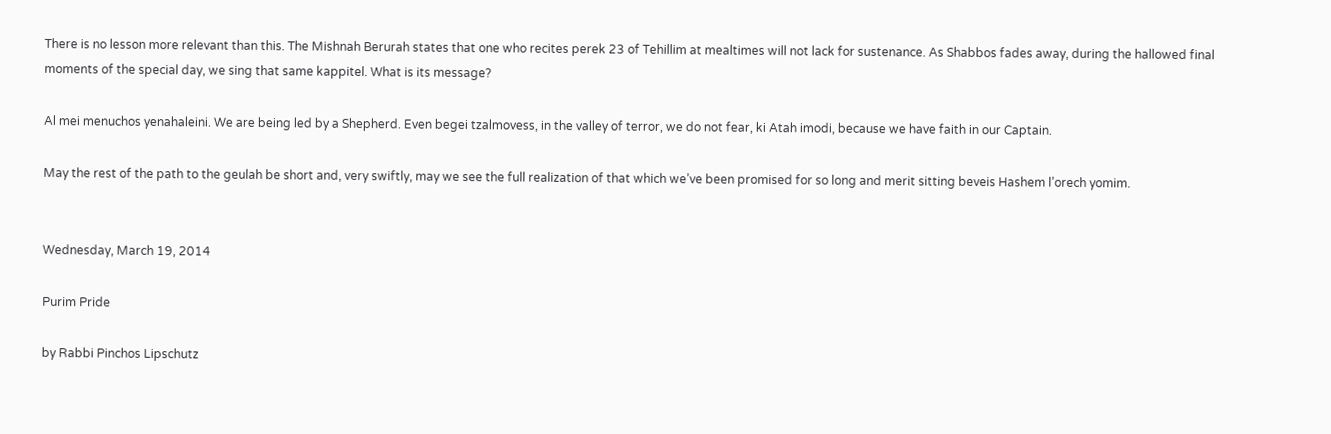There is no lesson more relevant than this. The Mishnah Berurah states that one who recites perek 23 of Tehillim at mealtimes will not lack for sustenance. As Shabbos fades away, during the hallowed final moments of the special day, we sing that same kappitel. What is its message?

Al mei menuchos yenahaleini. We are being led by a Shepherd. Even begei tzalmovess, in the valley of terror, we do not fear, ki Atah imodi, because we have faith in our Captain.

May the rest of the path to the geulah be short and, very swiftly, may we see the full realization of that which we’ve been promised for so long and merit sitting beveis Hashem l’orech yomim.


Wednesday, March 19, 2014

Purim Pride

by Rabbi Pinchos Lipschutz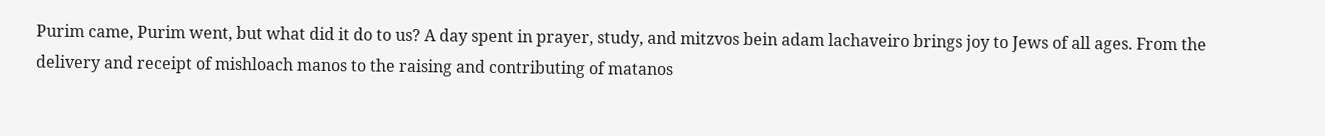Purim came, Purim went, but what did it do to us? A day spent in prayer, study, and mitzvos bein adam lachaveiro brings joy to Jews of all ages. From the delivery and receipt of mishloach manos to the raising and contributing of matanos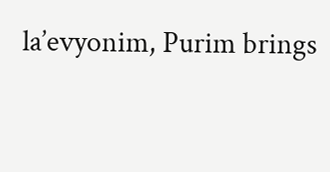la’evyonim, Purim brings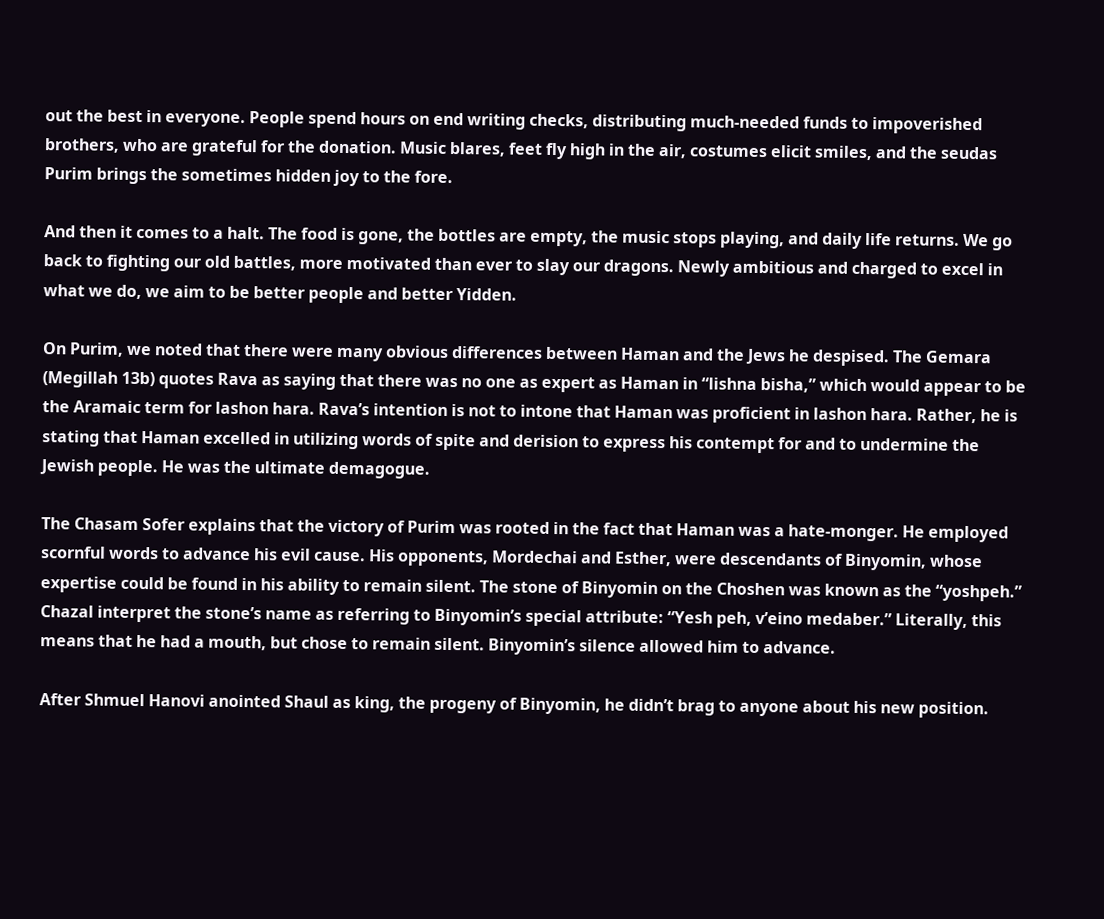out the best in everyone. People spend hours on end writing checks, distributing much-needed funds to impoverished brothers, who are grateful for the donation. Music blares, feet fly high in the air, costumes elicit smiles, and the seudas Purim brings the sometimes hidden joy to the fore.

And then it comes to a halt. The food is gone, the bottles are empty, the music stops playing, and daily life returns. We go back to fighting our old battles, more motivated than ever to slay our dragons. Newly ambitious and charged to excel in what we do, we aim to be better people and better Yidden.

On Purim, we noted that there were many obvious differences between Haman and the Jews he despised. The Gemara (Megillah 13b) quotes Rava as saying that there was no one as expert as Haman in “lishna bisha,” which would appear to be the Aramaic term for lashon hara. Rava’s intention is not to intone that Haman was proficient in lashon hara. Rather, he is stating that Haman excelled in utilizing words of spite and derision to express his contempt for and to undermine the Jewish people. He was the ultimate demagogue.

The Chasam Sofer explains that the victory of Purim was rooted in the fact that Haman was a hate-monger. He employed scornful words to advance his evil cause. His opponents, Mordechai and Esther, were descendants of Binyomin, whose expertise could be found in his ability to remain silent. The stone of Binyomin on the Choshen was known as the “yoshpeh.” Chazal interpret the stone’s name as referring to Binyomin’s special attribute: “Yesh peh, v’eino medaber.” Literally, this means that he had a mouth, but chose to remain silent. Binyomin’s silence allowed him to advance.

After Shmuel Hanovi anointed Shaul as king, the progeny of Binyomin, he didn’t brag to anyone about his new position.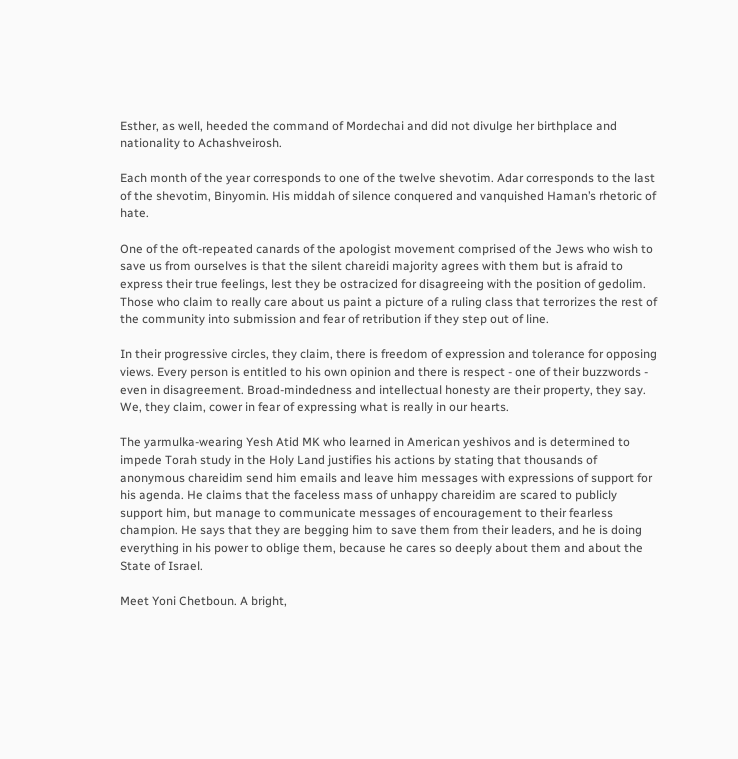Esther, as well, heeded the command of Mordechai and did not divulge her birthplace and nationality to Achashveirosh.

Each month of the year corresponds to one of the twelve shevotim. Adar corresponds to the last of the shevotim, Binyomin. His middah of silence conquered and vanquished Haman’s rhetoric of hate.

One of the oft-repeated canards of the apologist movement comprised of the Jews who wish to save us from ourselves is that the silent chareidi majority agrees with them but is afraid to express their true feelings, lest they be ostracized for disagreeing with the position of gedolim. Those who claim to really care about us paint a picture of a ruling class that terrorizes the rest of the community into submission and fear of retribution if they step out of line.

In their progressive circles, they claim, there is freedom of expression and tolerance for opposing views. Every person is entitled to his own opinion and there is respect - one of their buzzwords - even in disagreement. Broad-mindedness and intellectual honesty are their property, they say. We, they claim, cower in fear of expressing what is really in our hearts.

The yarmulka-wearing Yesh Atid MK who learned in American yeshivos and is determined to impede Torah study in the Holy Land justifies his actions by stating that thousands of anonymous chareidim send him emails and leave him messages with expressions of support for his agenda. He claims that the faceless mass of unhappy chareidim are scared to publicly support him, but manage to communicate messages of encouragement to their fearless champion. He says that they are begging him to save them from their leaders, and he is doing everything in his power to oblige them, because he cares so deeply about them and about the State of Israel.

Meet Yoni Chetboun. A bright,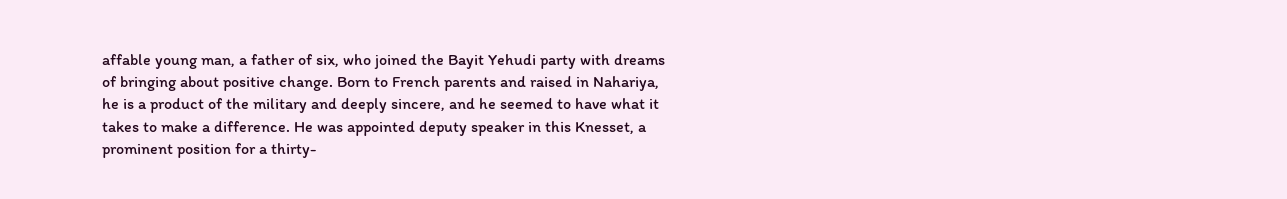affable young man, a father of six, who joined the Bayit Yehudi party with dreams of bringing about positive change. Born to French parents and raised in Nahariya, he is a product of the military and deeply sincere, and he seemed to have what it takes to make a difference. He was appointed deputy speaker in this Knesset, a prominent position for a thirty-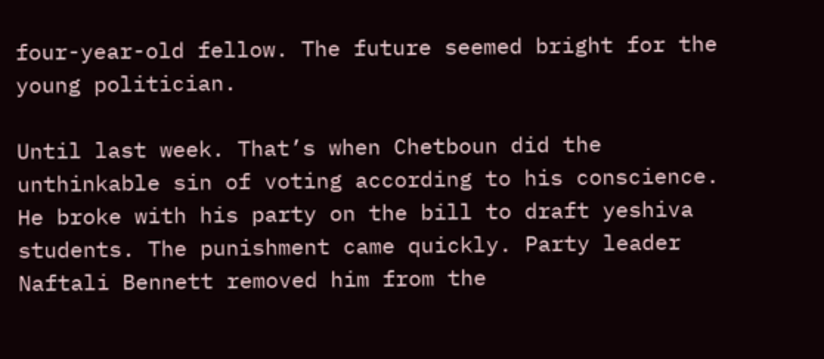four-year-old fellow. The future seemed bright for the young politician.

Until last week. That’s when Chetboun did the unthinkable sin of voting according to his conscience. He broke with his party on the bill to draft yeshiva students. The punishment came quickly. Party leader Naftali Bennett removed him from the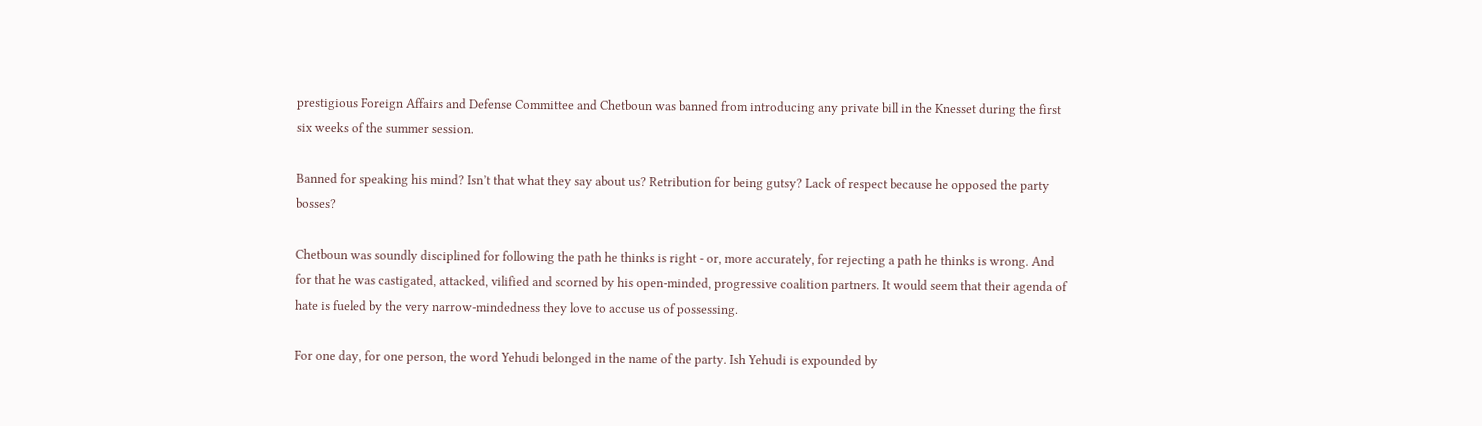prestigious Foreign Affairs and Defense Committee and Chetboun was banned from introducing any private bill in the Knesset during the first six weeks of the summer session.

Banned for speaking his mind? Isn’t that what they say about us? Retribution for being gutsy? Lack of respect because he opposed the party bosses?

Chetboun was soundly disciplined for following the path he thinks is right - or, more accurately, for rejecting a path he thinks is wrong. And for that he was castigated, attacked, vilified and scorned by his open-minded, progressive coalition partners. It would seem that their agenda of hate is fueled by the very narrow-mindedness they love to accuse us of possessing.

For one day, for one person, the word Yehudi belonged in the name of the party. Ish Yehudi is expounded by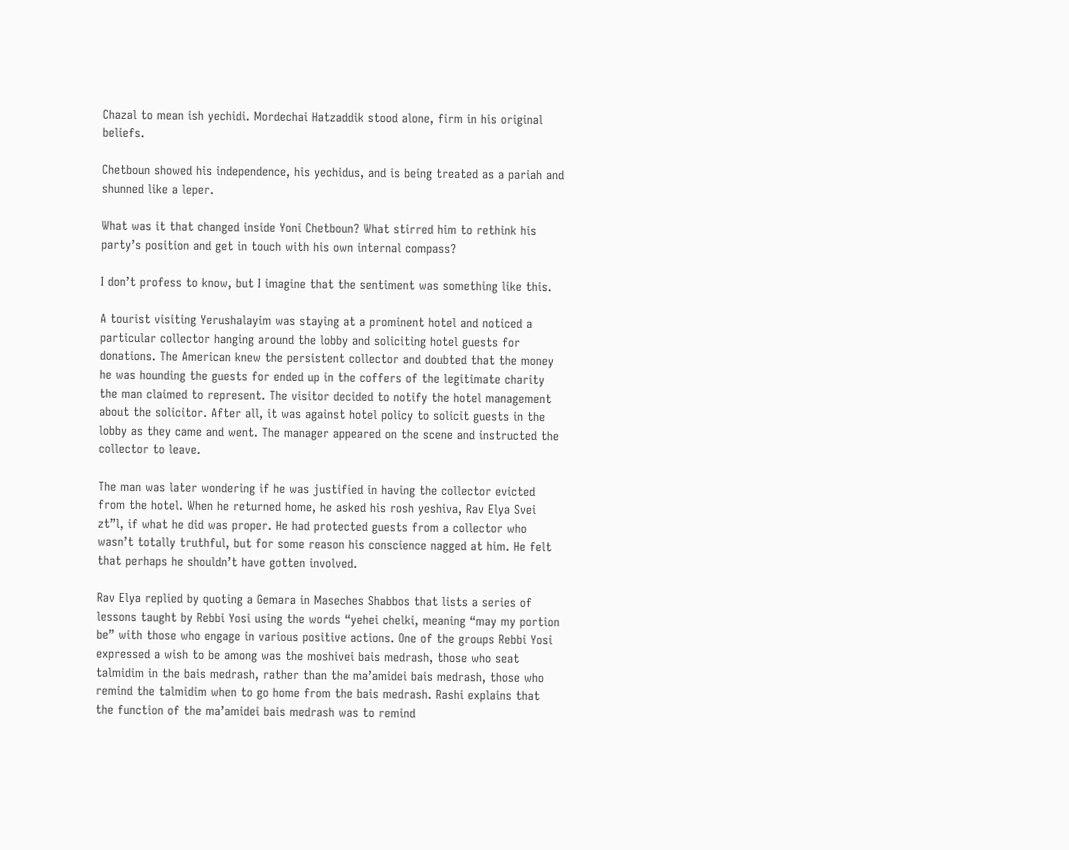Chazal to mean ish yechidi. Mordechai Hatzaddik stood alone, firm in his original beliefs.

Chetboun showed his independence, his yechidus, and is being treated as a pariah and shunned like a leper.

What was it that changed inside Yoni Chetboun? What stirred him to rethink his party’s position and get in touch with his own internal compass?

I don’t profess to know, but I imagine that the sentiment was something like this.

A tourist visiting Yerushalayim was staying at a prominent hotel and noticed a particular collector hanging around the lobby and soliciting hotel guests for donations. The American knew the persistent collector and doubted that the money he was hounding the guests for ended up in the coffers of the legitimate charity the man claimed to represent. The visitor decided to notify the hotel management about the solicitor. After all, it was against hotel policy to solicit guests in the lobby as they came and went. The manager appeared on the scene and instructed the collector to leave.

The man was later wondering if he was justified in having the collector evicted from the hotel. When he returned home, he asked his rosh yeshiva, Rav Elya Svei zt”l, if what he did was proper. He had protected guests from a collector who wasn’t totally truthful, but for some reason his conscience nagged at him. He felt that perhaps he shouldn’t have gotten involved.

Rav Elya replied by quoting a Gemara in Maseches Shabbos that lists a series of lessons taught by Rebbi Yosi using the words “yehei chelki, meaning “may my portion be” with those who engage in various positive actions. One of the groups Rebbi Yosi expressed a wish to be among was the moshivei bais medrash, those who seat talmidim in the bais medrash, rather than the ma’amidei bais medrash, those who remind the talmidim when to go home from the bais medrash. Rashi explains that the function of the ma’amidei bais medrash was to remind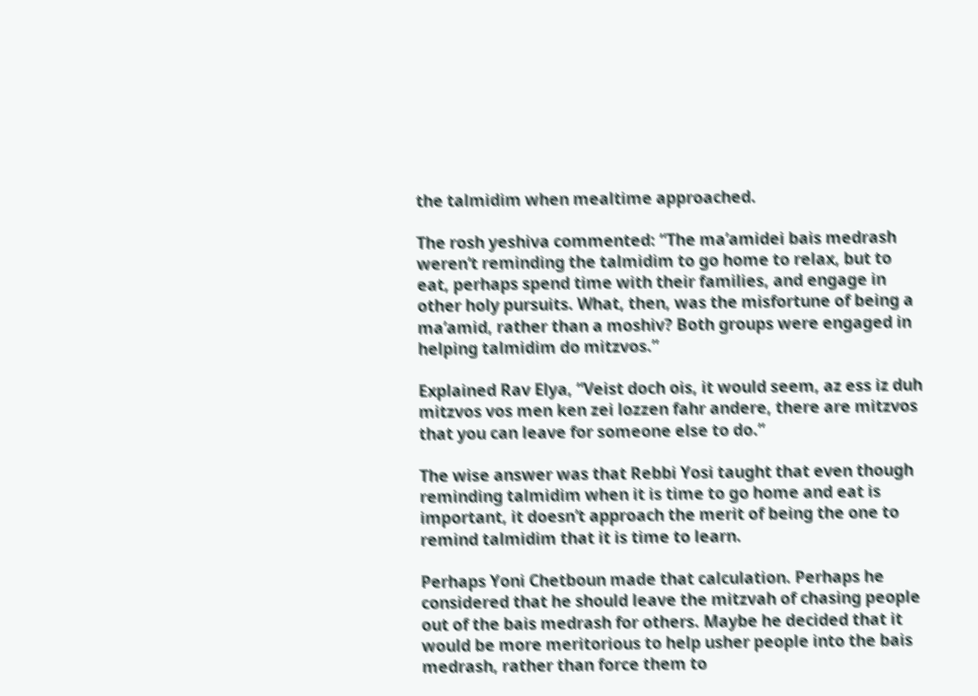the talmidim when mealtime approached.

The rosh yeshiva commented: “The ma’amidei bais medrash weren’t reminding the talmidim to go home to relax, but to eat, perhaps spend time with their families, and engage in other holy pursuits. What, then, was the misfortune of being a ma’amid, rather than a moshiv? Both groups were engaged in helping talmidim do mitzvos.”

Explained Rav Elya, “Veist doch ois, it would seem, az ess iz duh mitzvos vos men ken zei lozzen fahr andere, there are mitzvos that you can leave for someone else to do.”

The wise answer was that Rebbi Yosi taught that even though reminding talmidim when it is time to go home and eat is important, it doesn’t approach the merit of being the one to remind talmidim that it is time to learn.

Perhaps Yoni Chetboun made that calculation. Perhaps he considered that he should leave the mitzvah of chasing people out of the bais medrash for others. Maybe he decided that it would be more meritorious to help usher people into the bais medrash, rather than force them to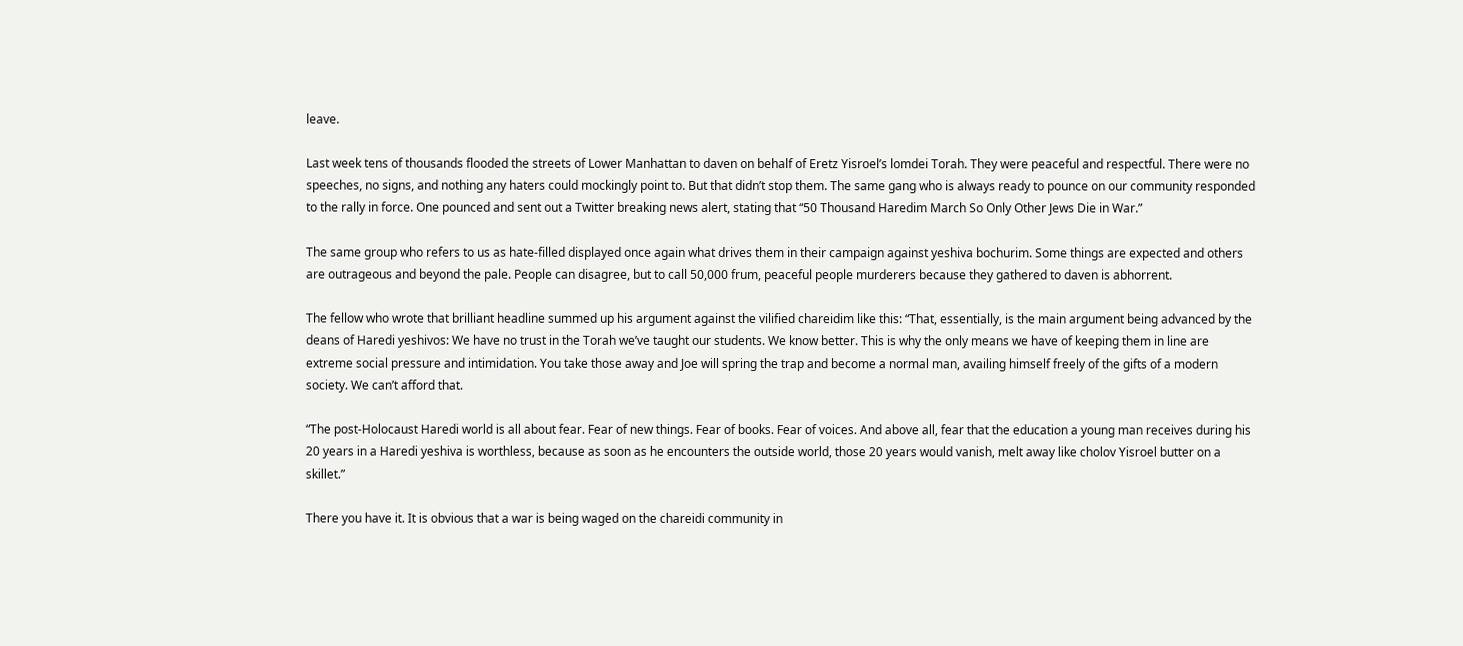leave.

Last week tens of thousands flooded the streets of Lower Manhattan to daven on behalf of Eretz Yisroel’s lomdei Torah. They were peaceful and respectful. There were no speeches, no signs, and nothing any haters could mockingly point to. But that didn’t stop them. The same gang who is always ready to pounce on our community responded to the rally in force. One pounced and sent out a Twitter breaking news alert, stating that “50 Thousand Haredim March So Only Other Jews Die in War.”

The same group who refers to us as hate-filled displayed once again what drives them in their campaign against yeshiva bochurim. Some things are expected and others are outrageous and beyond the pale. People can disagree, but to call 50,000 frum, peaceful people murderers because they gathered to daven is abhorrent.

The fellow who wrote that brilliant headline summed up his argument against the vilified chareidim like this: “That, essentially, is the main argument being advanced by the deans of Haredi yeshivos: We have no trust in the Torah we’ve taught our students. We know better. This is why the only means we have of keeping them in line are extreme social pressure and intimidation. You take those away and Joe will spring the trap and become a normal man, availing himself freely of the gifts of a modern society. We can’t afford that.

“The post-Holocaust Haredi world is all about fear. Fear of new things. Fear of books. Fear of voices. And above all, fear that the education a young man receives during his 20 years in a Haredi yeshiva is worthless, because as soon as he encounters the outside world, those 20 years would vanish, melt away like cholov Yisroel butter on a skillet.”

There you have it. It is obvious that a war is being waged on the chareidi community in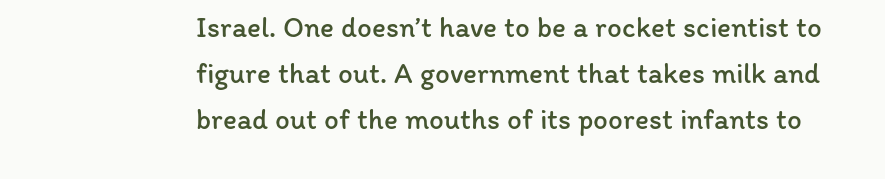Israel. One doesn’t have to be a rocket scientist to figure that out. A government that takes milk and bread out of the mouths of its poorest infants to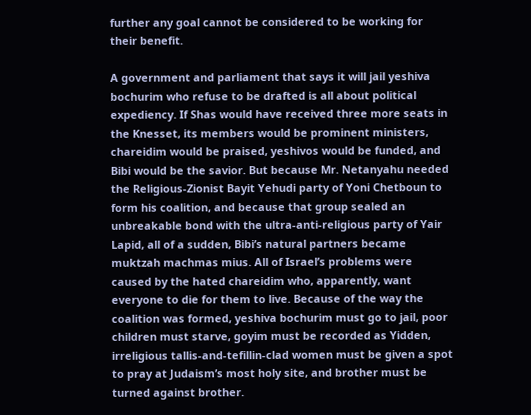further any goal cannot be considered to be working for their benefit.

A government and parliament that says it will jail yeshiva bochurim who refuse to be drafted is all about political expediency. If Shas would have received three more seats in the Knesset, its members would be prominent ministers, chareidim would be praised, yeshivos would be funded, and Bibi would be the savior. But because Mr. Netanyahu needed the Religious-Zionist Bayit Yehudi party of Yoni Chetboun to form his coalition, and because that group sealed an unbreakable bond with the ultra-anti-religious party of Yair Lapid, all of a sudden, Bibi’s natural partners became muktzah machmas mius. All of Israel’s problems were caused by the hated chareidim who, apparently, want everyone to die for them to live. Because of the way the coalition was formed, yeshiva bochurim must go to jail, poor children must starve, goyim must be recorded as Yidden, irreligious tallis-and-tefillin-clad women must be given a spot to pray at Judaism’s most holy site, and brother must be turned against brother.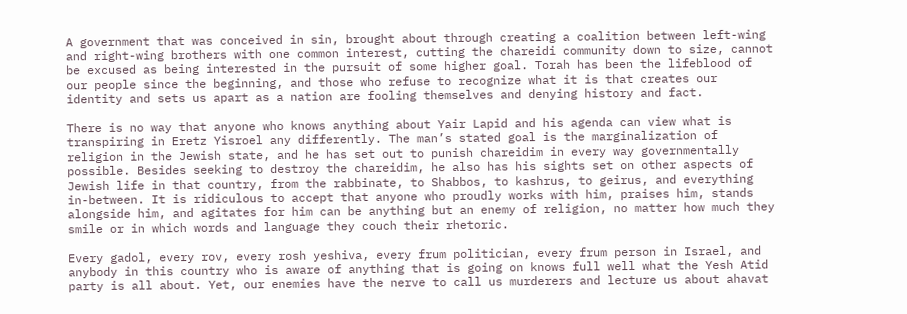A government that was conceived in sin, brought about through creating a coalition between left-wing and right-wing brothers with one common interest, cutting the chareidi community down to size, cannot be excused as being interested in the pursuit of some higher goal. Torah has been the lifeblood of our people since the beginning, and those who refuse to recognize what it is that creates our identity and sets us apart as a nation are fooling themselves and denying history and fact.

There is no way that anyone who knows anything about Yair Lapid and his agenda can view what is transpiring in Eretz Yisroel any differently. The man’s stated goal is the marginalization of religion in the Jewish state, and he has set out to punish chareidim in every way governmentally possible. Besides seeking to destroy the chareidim, he also has his sights set on other aspects of Jewish life in that country, from the rabbinate, to Shabbos, to kashrus, to geirus, and everything in-between. It is ridiculous to accept that anyone who proudly works with him, praises him, stands alongside him, and agitates for him can be anything but an enemy of religion, no matter how much they smile or in which words and language they couch their rhetoric.

Every gadol, every rov, every rosh yeshiva, every frum politician, every frum person in Israel, and anybody in this country who is aware of anything that is going on knows full well what the Yesh Atid party is all about. Yet, our enemies have the nerve to call us murderers and lecture us about ahavat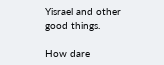Yisrael and other good things.

How dare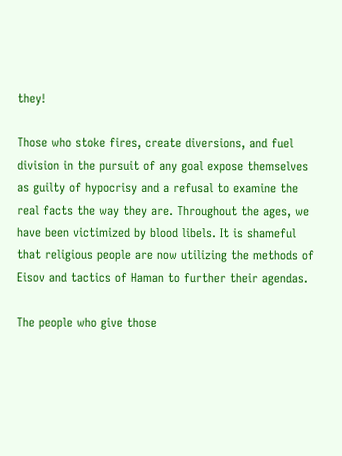they!

Those who stoke fires, create diversions, and fuel division in the pursuit of any goal expose themselves as guilty of hypocrisy and a refusal to examine the real facts the way they are. Throughout the ages, we have been victimized by blood libels. It is shameful that religious people are now utilizing the methods of Eisov and tactics of Haman to further their agendas.

The people who give those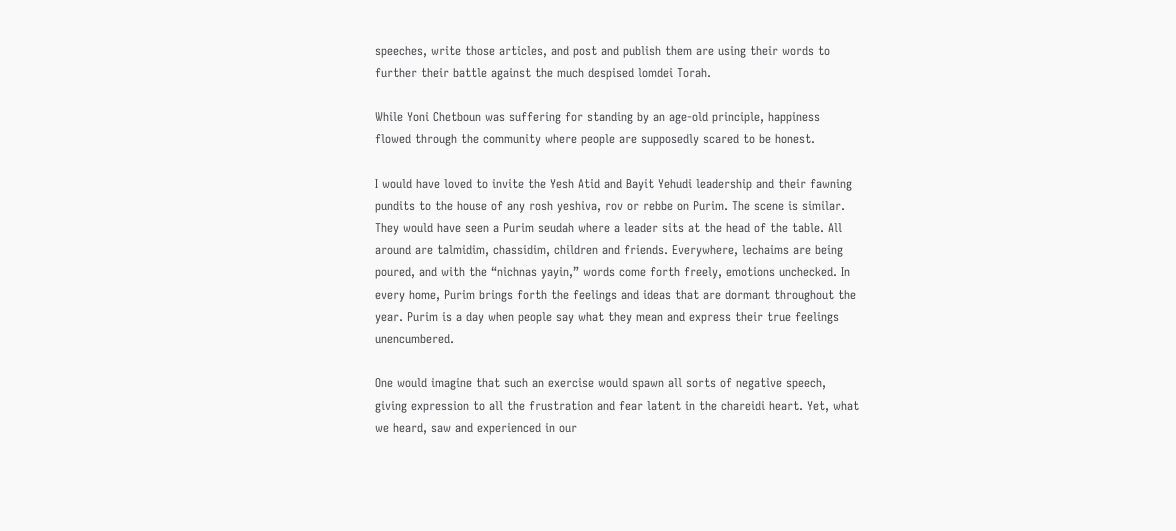speeches, write those articles, and post and publish them are using their words to further their battle against the much despised lomdei Torah.

While Yoni Chetboun was suffering for standing by an age-old principle, happiness flowed through the community where people are supposedly scared to be honest.

I would have loved to invite the Yesh Atid and Bayit Yehudi leadership and their fawning pundits to the house of any rosh yeshiva, rov or rebbe on Purim. The scene is similar. They would have seen a Purim seudah where a leader sits at the head of the table. All around are talmidim, chassidim, children and friends. Everywhere, lechaims are being poured, and with the “nichnas yayin,” words come forth freely, emotions unchecked. In every home, Purim brings forth the feelings and ideas that are dormant throughout the year. Purim is a day when people say what they mean and express their true feelings unencumbered.

One would imagine that such an exercise would spawn all sorts of negative speech, giving expression to all the frustration and fear latent in the chareidi heart. Yet, what we heard, saw and experienced in our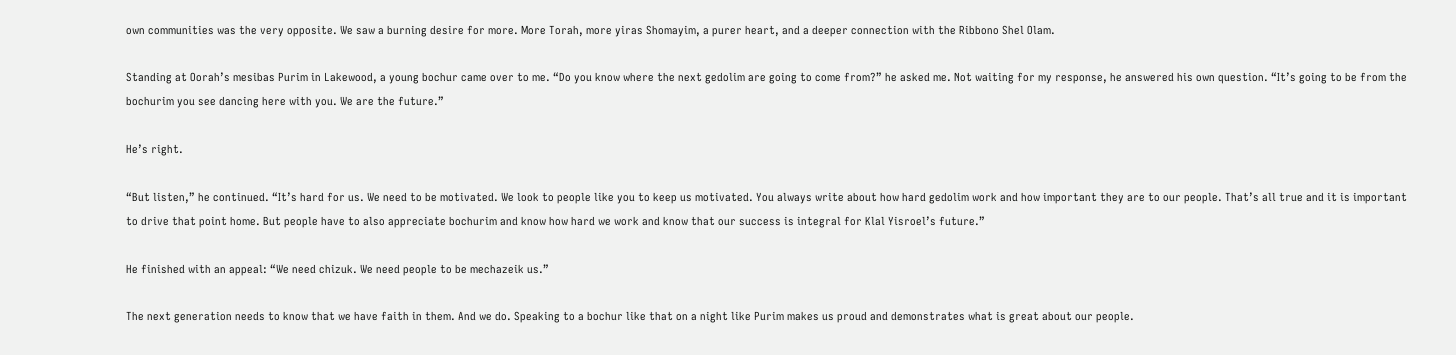own communities was the very opposite. We saw a burning desire for more. More Torah, more yiras Shomayim, a purer heart, and a deeper connection with the Ribbono Shel Olam.

Standing at Oorah’s mesibas Purim in Lakewood, a young bochur came over to me. “Do you know where the next gedolim are going to come from?” he asked me. Not waiting for my response, he answered his own question. “It’s going to be from the bochurim you see dancing here with you. We are the future.”

He’s right.

“But listen,” he continued. “It’s hard for us. We need to be motivated. We look to people like you to keep us motivated. You always write about how hard gedolim work and how important they are to our people. That’s all true and it is important to drive that point home. But people have to also appreciate bochurim and know how hard we work and know that our success is integral for Klal Yisroel’s future.”

He finished with an appeal: “We need chizuk. We need people to be mechazeik us.”

The next generation needs to know that we have faith in them. And we do. Speaking to a bochur like that on a night like Purim makes us proud and demonstrates what is great about our people.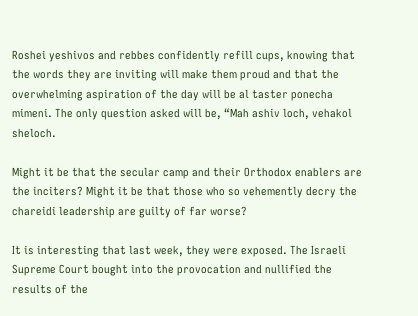Roshei yeshivos and rebbes confidently refill cups, knowing that the words they are inviting will make them proud and that the overwhelming aspiration of the day will be al taster ponecha mimeni. The only question asked will be, “Mah ashiv loch, vehakol sheloch.

Might it be that the secular camp and their Orthodox enablers are the inciters? Might it be that those who so vehemently decry the chareidi leadership are guilty of far worse?

It is interesting that last week, they were exposed. The Israeli Supreme Court bought into the provocation and nullified the results of the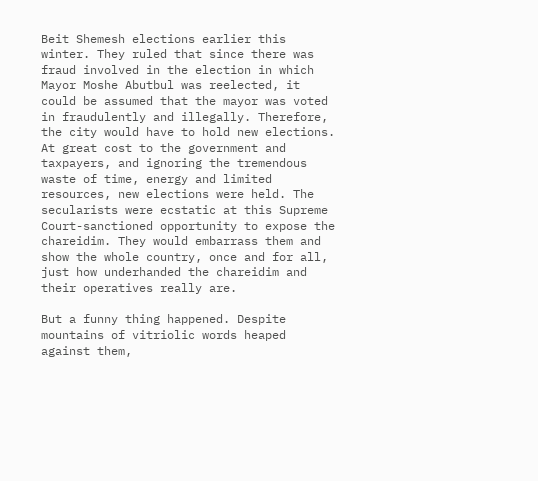Beit Shemesh elections earlier this winter. They ruled that since there was fraud involved in the election in which Mayor Moshe Abutbul was reelected, it could be assumed that the mayor was voted in fraudulently and illegally. Therefore, the city would have to hold new elections. At great cost to the government and taxpayers, and ignoring the tremendous waste of time, energy and limited resources, new elections were held. The secularists were ecstatic at this Supreme Court-sanctioned opportunity to expose the chareidim. They would embarrass them and show the whole country, once and for all, just how underhanded the chareidim and their operatives really are.

But a funny thing happened. Despite mountains of vitriolic words heaped against them,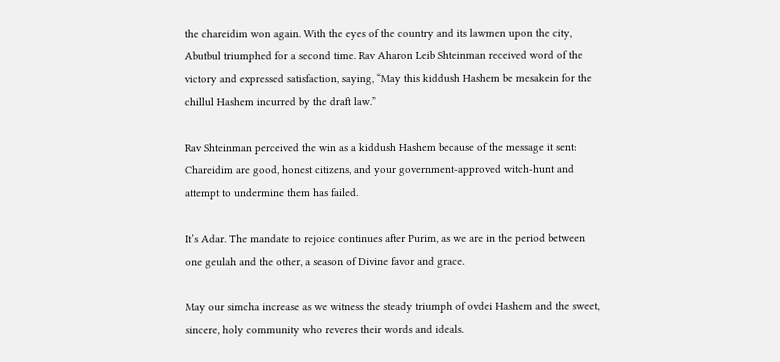the chareidim won again. With the eyes of the country and its lawmen upon the city, Abutbul triumphed for a second time. Rav Aharon Leib Shteinman received word of the victory and expressed satisfaction, saying, “May this kiddush Hashem be mesakein for the chillul Hashem incurred by the draft law.”

Rav Shteinman perceived the win as a kiddush Hashem because of the message it sent: Chareidim are good, honest citizens, and your government-approved witch-hunt and attempt to undermine them has failed.

It’s Adar. The mandate to rejoice continues after Purim, as we are in the period between one geulah and the other, a season of Divine favor and grace.

May our simcha increase as we witness the steady triumph of ovdei Hashem and the sweet, sincere, holy community who reveres their words and ideals.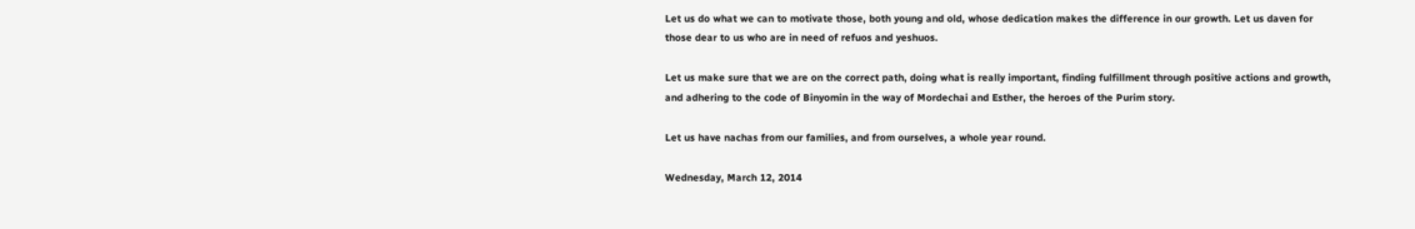Let us do what we can to motivate those, both young and old, whose dedication makes the difference in our growth. Let us daven for those dear to us who are in need of refuos and yeshuos.

Let us make sure that we are on the correct path, doing what is really important, finding fulfillment through positive actions and growth, and adhering to the code of Binyomin in the way of Mordechai and Esther, the heroes of the Purim story.

Let us have nachas from our families, and from ourselves, a whole year round.

Wednesday, March 12, 2014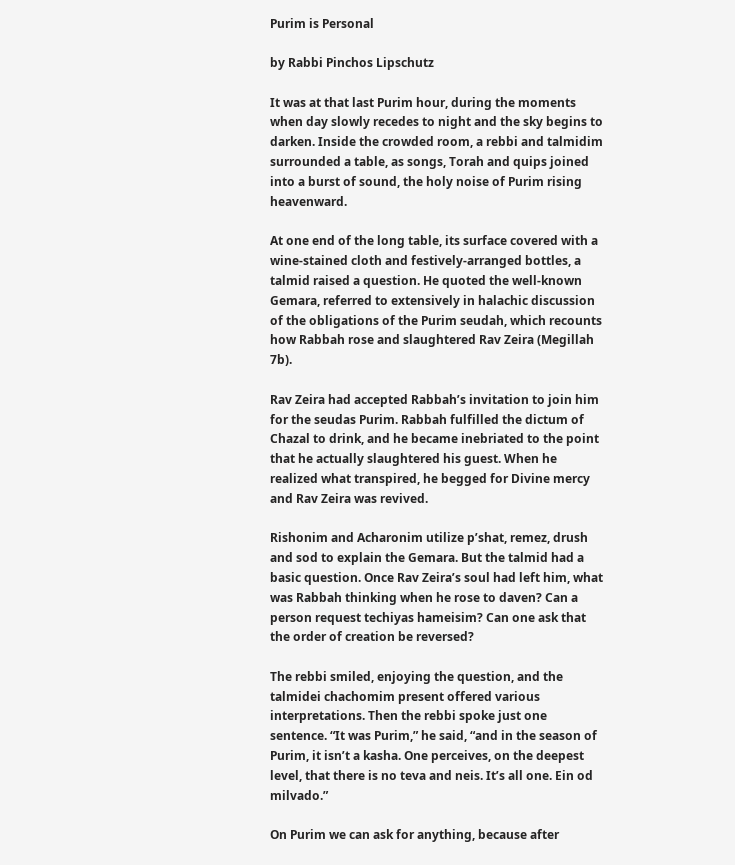Purim is Personal

by Rabbi Pinchos Lipschutz

It was at that last Purim hour, during the moments when day slowly recedes to night and the sky begins to darken. Inside the crowded room, a rebbi and talmidim surrounded a table, as songs, Torah and quips joined into a burst of sound, the holy noise of Purim rising heavenward.

At one end of the long table, its surface covered with a wine-stained cloth and festively-arranged bottles, a talmid raised a question. He quoted the well-known Gemara, referred to extensively in halachic discussion of the obligations of the Purim seudah, which recounts how Rabbah rose and slaughtered Rav Zeira (Megillah 7b).

Rav Zeira had accepted Rabbah’s invitation to join him for the seudas Purim. Rabbah fulfilled the dictum of Chazal to drink, and he became inebriated to the point that he actually slaughtered his guest. When he realized what transpired, he begged for Divine mercy and Rav Zeira was revived.

Rishonim and Acharonim utilize p’shat, remez, drush and sod to explain the Gemara. But the talmid had a basic question. Once Rav Zeira’s soul had left him, what was Rabbah thinking when he rose to daven? Can a person request techiyas hameisim? Can one ask that the order of creation be reversed?

The rebbi smiled, enjoying the question, and the talmidei chachomim present offered various interpretations. Then the rebbi spoke just one sentence. “It was Purim,” he said, “and in the season of Purim, it isn’t a kasha. One perceives, on the deepest level, that there is no teva and neis. It’s all one. Ein od milvado.”

On Purim we can ask for anything, because after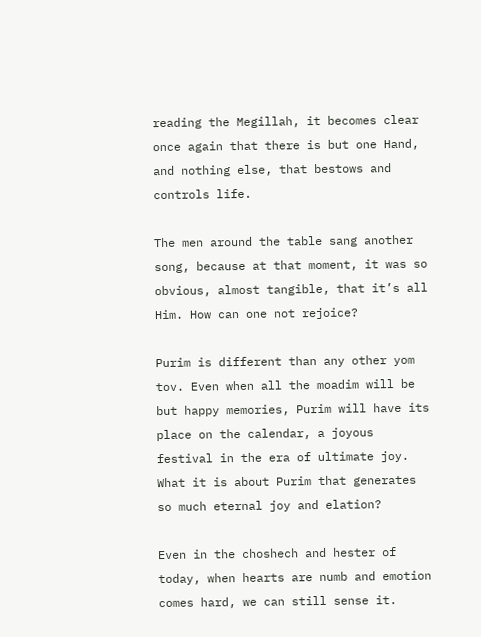reading the Megillah, it becomes clear once again that there is but one Hand, and nothing else, that bestows and controls life.

The men around the table sang another song, because at that moment, it was so obvious, almost tangible, that it’s all Him. How can one not rejoice?

Purim is different than any other yom tov. Even when all the moadim will be but happy memories, Purim will have its place on the calendar, a joyous festival in the era of ultimate joy. What it is about Purim that generates so much eternal joy and elation?

Even in the choshech and hester of today, when hearts are numb and emotion comes hard, we can still sense it.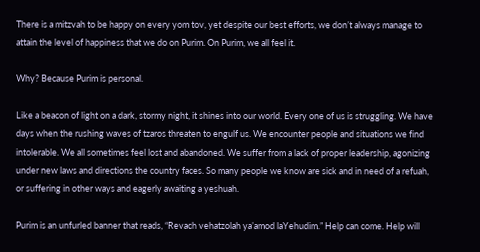There is a mitzvah to be happy on every yom tov, yet despite our best efforts, we don’t always manage to attain the level of happiness that we do on Purim. On Purim, we all feel it.

Why? Because Purim is personal.

Like a beacon of light on a dark, stormy night, it shines into our world. Every one of us is struggling. We have days when the rushing waves of tzaros threaten to engulf us. We encounter people and situations we find intolerable. We all sometimes feel lost and abandoned. We suffer from a lack of proper leadership, agonizing under new laws and directions the country faces. So many people we know are sick and in need of a refuah, or suffering in other ways and eagerly awaiting a yeshuah.

Purim is an unfurled banner that reads, “Revach vehatzolah ya’amod laYehudim.” Help can come. Help will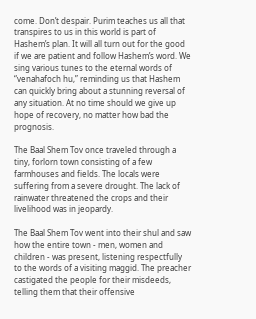come. Don’t despair. Purim teaches us all that transpires to us in this world is part of Hashem’s plan. It will all turn out for the good if we are patient and follow Hashem’s word. We sing various tunes to the eternal words of “venahafoch hu,” reminding us that Hashem can quickly bring about a stunning reversal of any situation. At no time should we give up hope of recovery, no matter how bad the prognosis.

The Baal Shem Tov once traveled through a tiny, forlorn town consisting of a few farmhouses and fields. The locals were suffering from a severe drought. The lack of rainwater threatened the crops and their livelihood was in jeopardy.

The Baal Shem Tov went into their shul and saw how the entire town - men, women and children - was present, listening respectfully to the words of a visiting maggid. The preacher castigated the people for their misdeeds, telling them that their offensive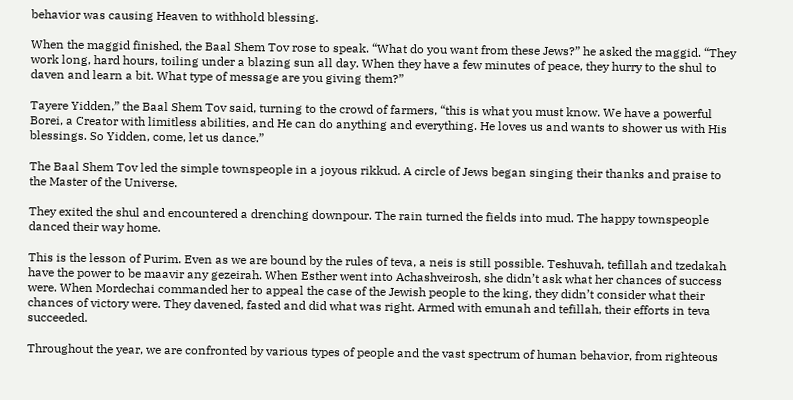behavior was causing Heaven to withhold blessing.

When the maggid finished, the Baal Shem Tov rose to speak. “What do you want from these Jews?” he asked the maggid. “They work long, hard hours, toiling under a blazing sun all day. When they have a few minutes of peace, they hurry to the shul to daven and learn a bit. What type of message are you giving them?”

Tayere Yidden,” the Baal Shem Tov said, turning to the crowd of farmers, “this is what you must know. We have a powerful Borei, a Creator with limitless abilities, and He can do anything and everything. He loves us and wants to shower us with His blessings. So Yidden, come, let us dance.”

The Baal Shem Tov led the simple townspeople in a joyous rikkud. A circle of Jews began singing their thanks and praise to the Master of the Universe.

They exited the shul and encountered a drenching downpour. The rain turned the fields into mud. The happy townspeople danced their way home.

This is the lesson of Purim. Even as we are bound by the rules of teva, a neis is still possible. Teshuvah, tefillah and tzedakah have the power to be maavir any gezeirah. When Esther went into Achashveirosh, she didn’t ask what her chances of success were. When Mordechai commanded her to appeal the case of the Jewish people to the king, they didn’t consider what their chances of victory were. They davened, fasted and did what was right. Armed with emunah and tefillah, their efforts in teva succeeded.

Throughout the year, we are confronted by various types of people and the vast spectrum of human behavior, from righteous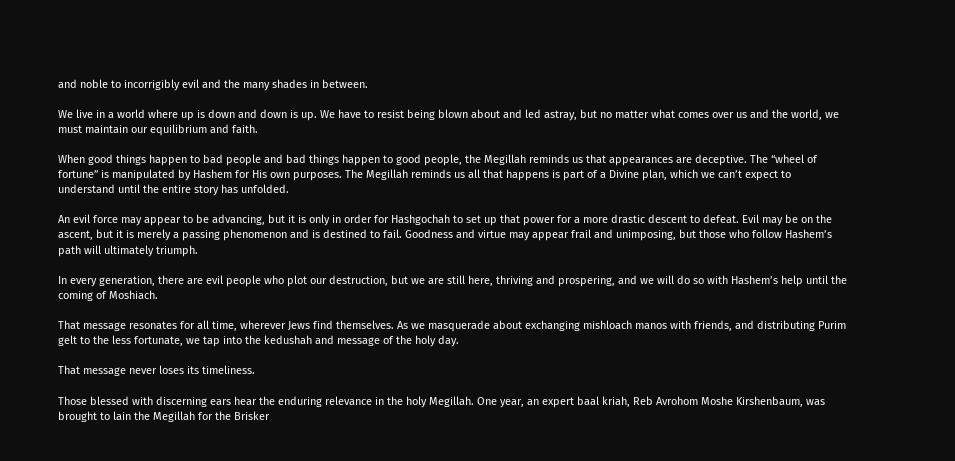and noble to incorrigibly evil and the many shades in between.

We live in a world where up is down and down is up. We have to resist being blown about and led astray, but no matter what comes over us and the world, we must maintain our equilibrium and faith.

When good things happen to bad people and bad things happen to good people, the Megillah reminds us that appearances are deceptive. The “wheel of fortune” is manipulated by Hashem for His own purposes. The Megillah reminds us all that happens is part of a Divine plan, which we can’t expect to understand until the entire story has unfolded.

An evil force may appear to be advancing, but it is only in order for Hashgochah to set up that power for a more drastic descent to defeat. Evil may be on the ascent, but it is merely a passing phenomenon and is destined to fail. Goodness and virtue may appear frail and unimposing, but those who follow Hashem’s path will ultimately triumph.

In every generation, there are evil people who plot our destruction, but we are still here, thriving and prospering, and we will do so with Hashem’s help until the coming of Moshiach.

That message resonates for all time, wherever Jews find themselves. As we masquerade about exchanging mishloach manos with friends, and distributing Purim gelt to the less fortunate, we tap into the kedushah and message of the holy day.

That message never loses its timeliness.

Those blessed with discerning ears hear the enduring relevance in the holy Megillah. One year, an expert baal kriah, Reb Avrohom Moshe Kirshenbaum, was brought to lain the Megillah for the Brisker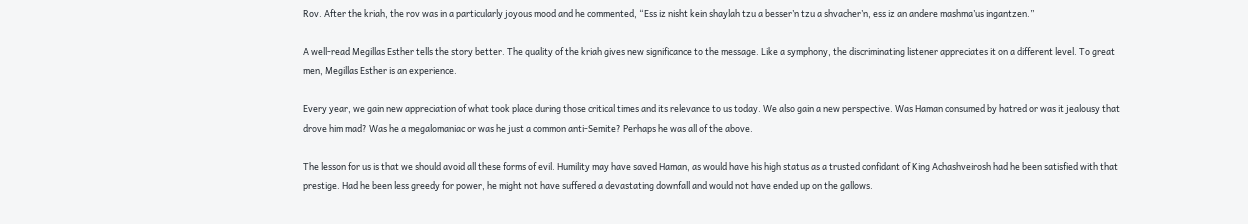Rov. After the kriah, the rov was in a particularly joyous mood and he commented, “Ess iz nisht kein shaylah tzu a besser’n tzu a shvacher’n, ess iz an andere mashma’us ingantzen.”

A well-read Megillas Esther tells the story better. The quality of the kriah gives new significance to the message. Like a symphony, the discriminating listener appreciates it on a different level. To great men, Megillas Esther is an experience.

Every year, we gain new appreciation of what took place during those critical times and its relevance to us today. We also gain a new perspective. Was Haman consumed by hatred or was it jealousy that drove him mad? Was he a megalomaniac or was he just a common anti-Semite? Perhaps he was all of the above.

The lesson for us is that we should avoid all these forms of evil. Humility may have saved Haman, as would have his high status as a trusted confidant of King Achashveirosh had he been satisfied with that prestige. Had he been less greedy for power, he might not have suffered a devastating downfall and would not have ended up on the gallows.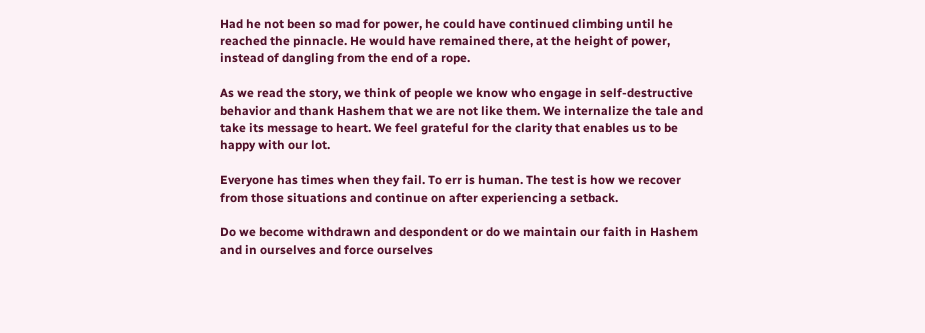Had he not been so mad for power, he could have continued climbing until he reached the pinnacle. He would have remained there, at the height of power, instead of dangling from the end of a rope.

As we read the story, we think of people we know who engage in self-destructive behavior and thank Hashem that we are not like them. We internalize the tale and take its message to heart. We feel grateful for the clarity that enables us to be happy with our lot.

Everyone has times when they fail. To err is human. The test is how we recover from those situations and continue on after experiencing a setback.

Do we become withdrawn and despondent or do we maintain our faith in Hashem and in ourselves and force ourselves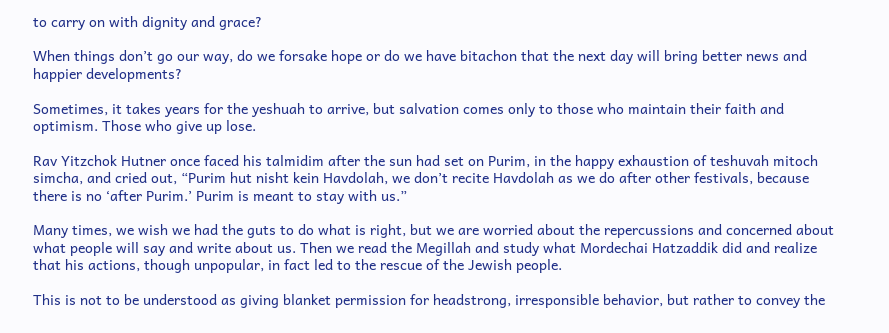to carry on with dignity and grace?

When things don’t go our way, do we forsake hope or do we have bitachon that the next day will bring better news and happier developments?

Sometimes, it takes years for the yeshuah to arrive, but salvation comes only to those who maintain their faith and optimism. Those who give up lose.

Rav Yitzchok Hutner once faced his talmidim after the sun had set on Purim, in the happy exhaustion of teshuvah mitoch simcha, and cried out, “Purim hut nisht kein Havdolah, we don’t recite Havdolah as we do after other festivals, because there is no ‘after Purim.’ Purim is meant to stay with us.”

Many times, we wish we had the guts to do what is right, but we are worried about the repercussions and concerned about what people will say and write about us. Then we read the Megillah and study what Mordechai Hatzaddik did and realize that his actions, though unpopular, in fact led to the rescue of the Jewish people.

This is not to be understood as giving blanket permission for headstrong, irresponsible behavior, but rather to convey the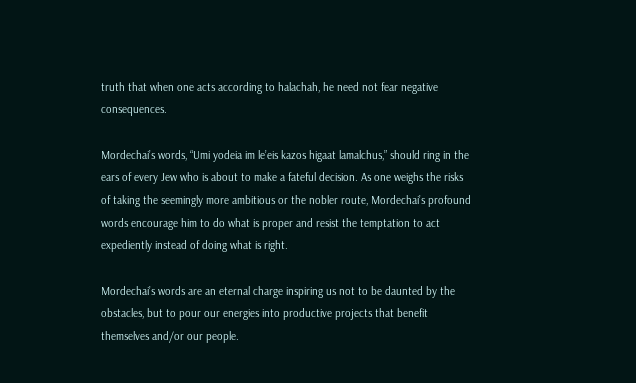truth that when one acts according to halachah, he need not fear negative consequences.

Mordechai’s words, “Umi yodeia im le’eis kazos higaat lamalchus,” should ring in the ears of every Jew who is about to make a fateful decision. As one weighs the risks of taking the seemingly more ambitious or the nobler route, Mordechai’s profound words encourage him to do what is proper and resist the temptation to act expediently instead of doing what is right.

Mordechai’s words are an eternal charge inspiring us not to be daunted by the obstacles, but to pour our energies into productive projects that benefit themselves and/or our people.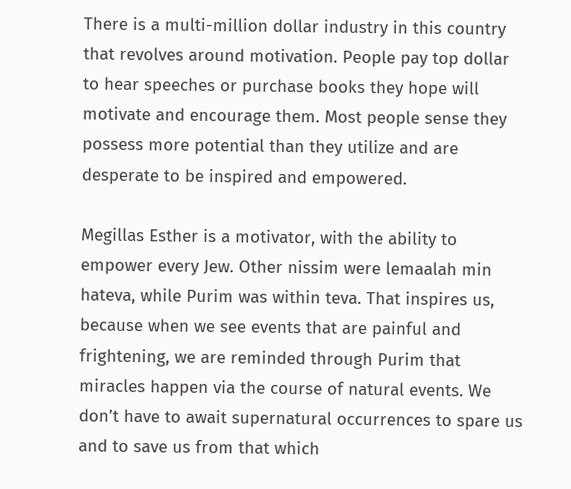There is a multi-million dollar industry in this country that revolves around motivation. People pay top dollar to hear speeches or purchase books they hope will motivate and encourage them. Most people sense they possess more potential than they utilize and are desperate to be inspired and empowered.

Megillas Esther is a motivator, with the ability to empower every Jew. Other nissim were lemaalah min hateva, while Purim was within teva. That inspires us, because when we see events that are painful and frightening, we are reminded through Purim that miracles happen via the course of natural events. We don’t have to await supernatural occurrences to spare us and to save us from that which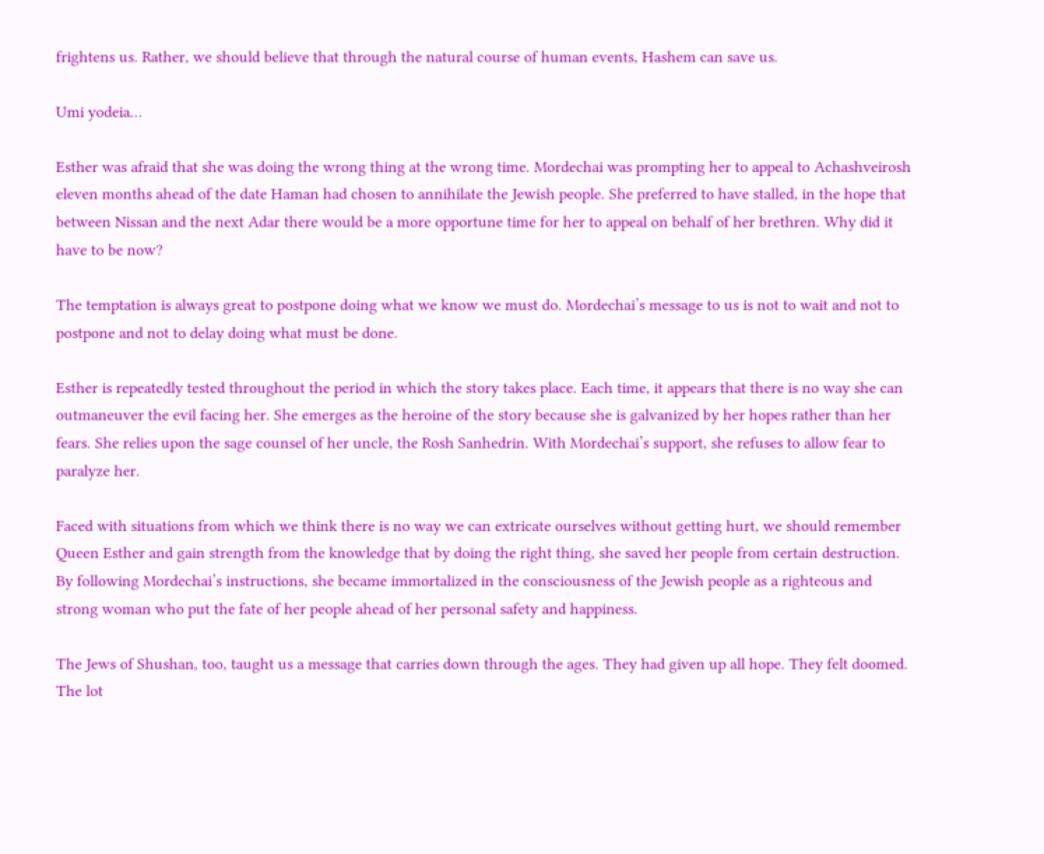frightens us. Rather, we should believe that through the natural course of human events, Hashem can save us.

Umi yodeia…

Esther was afraid that she was doing the wrong thing at the wrong time. Mordechai was prompting her to appeal to Achashveirosh eleven months ahead of the date Haman had chosen to annihilate the Jewish people. She preferred to have stalled, in the hope that between Nissan and the next Adar there would be a more opportune time for her to appeal on behalf of her brethren. Why did it have to be now?

The temptation is always great to postpone doing what we know we must do. Mordechai’s message to us is not to wait and not to postpone and not to delay doing what must be done.

Esther is repeatedly tested throughout the period in which the story takes place. Each time, it appears that there is no way she can outmaneuver the evil facing her. She emerges as the heroine of the story because she is galvanized by her hopes rather than her fears. She relies upon the sage counsel of her uncle, the Rosh Sanhedrin. With Mordechai’s support, she refuses to allow fear to paralyze her.

Faced with situations from which we think there is no way we can extricate ourselves without getting hurt, we should remember Queen Esther and gain strength from the knowledge that by doing the right thing, she saved her people from certain destruction. By following Mordechai’s instructions, she became immortalized in the consciousness of the Jewish people as a righteous and strong woman who put the fate of her people ahead of her personal safety and happiness.

The Jews of Shushan, too, taught us a message that carries down through the ages. They had given up all hope. They felt doomed. The lot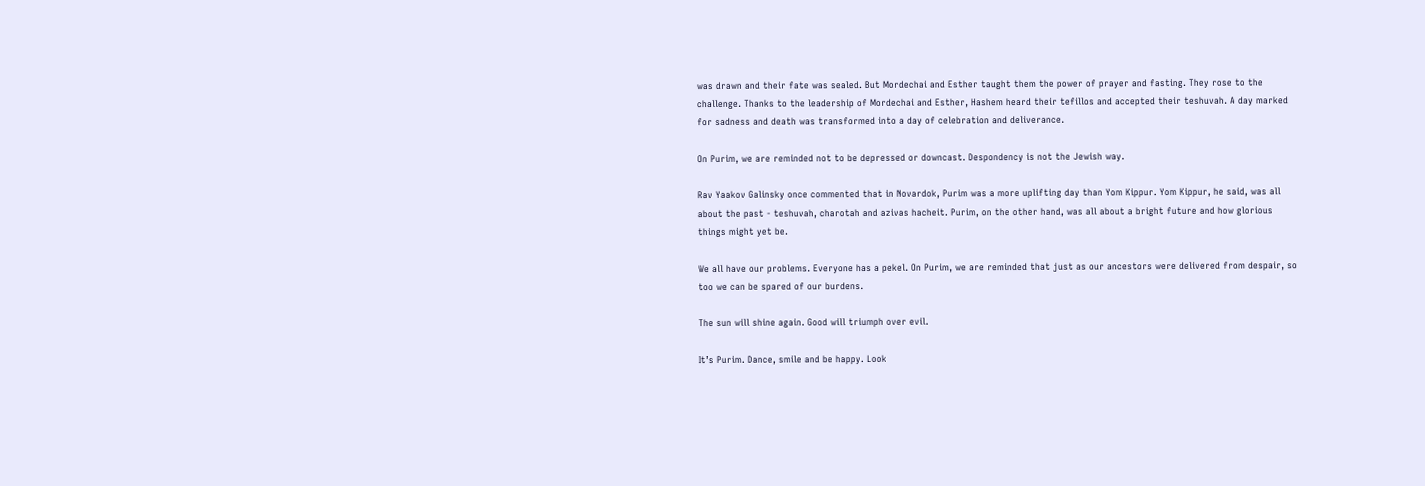was drawn and their fate was sealed. But Mordechai and Esther taught them the power of prayer and fasting. They rose to the challenge. Thanks to the leadership of Mordechai and Esther, Hashem heard their tefillos and accepted their teshuvah. A day marked for sadness and death was transformed into a day of celebration and deliverance.

On Purim, we are reminded not to be depressed or downcast. Despondency is not the Jewish way.

Rav Yaakov Galinsky once commented that in Novardok, Purim was a more uplifting day than Yom Kippur. Yom Kippur, he said, was all about the past - teshuvah, charotah and azivas hacheit. Purim, on the other hand, was all about a bright future and how glorious things might yet be.

We all have our problems. Everyone has a pekel. On Purim, we are reminded that just as our ancestors were delivered from despair, so too we can be spared of our burdens.

The sun will shine again. Good will triumph over evil.

It’s Purim. Dance, smile and be happy. Look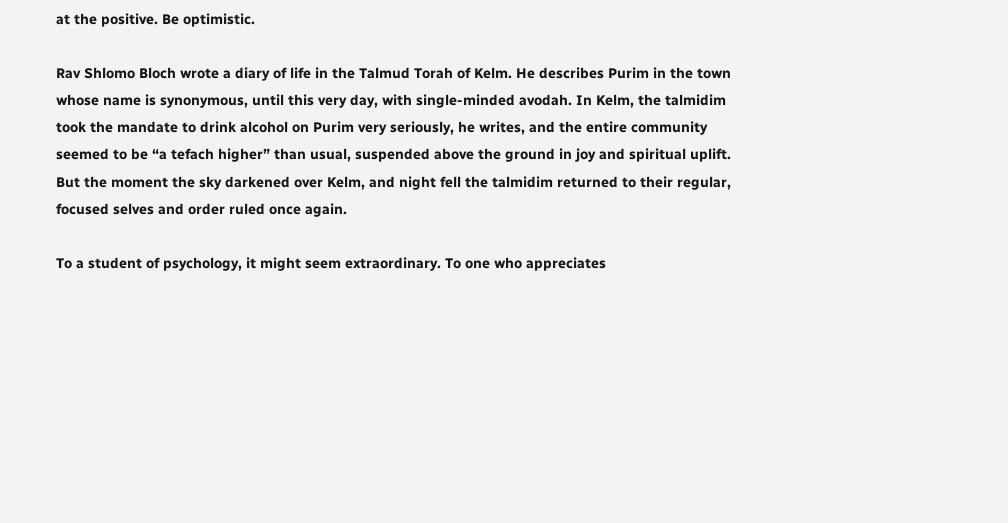at the positive. Be optimistic.

Rav Shlomo Bloch wrote a diary of life in the Talmud Torah of Kelm. He describes Purim in the town whose name is synonymous, until this very day, with single-minded avodah. In Kelm, the talmidim took the mandate to drink alcohol on Purim very seriously, he writes, and the entire community seemed to be “a tefach higher” than usual, suspended above the ground in joy and spiritual uplift. But the moment the sky darkened over Kelm, and night fell the talmidim returned to their regular, focused selves and order ruled once again.

To a student of psychology, it might seem extraordinary. To one who appreciates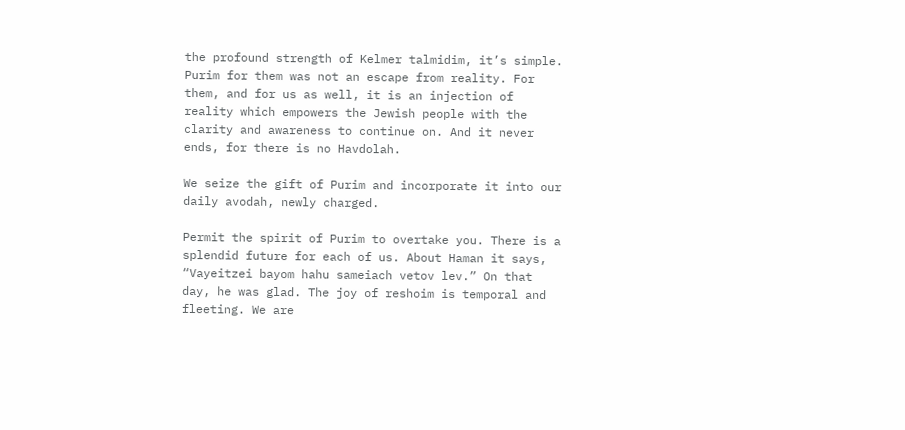the profound strength of Kelmer talmidim, it’s simple. Purim for them was not an escape from reality. For them, and for us as well, it is an injection of reality which empowers the Jewish people with the clarity and awareness to continue on. And it never ends, for there is no Havdolah.

We seize the gift of Purim and incorporate it into our daily avodah, newly charged.

Permit the spirit of Purim to overtake you. There is a splendid future for each of us. About Haman it says, “Vayeitzei bayom hahu sameiach vetov lev.” On that day, he was glad. The joy of reshoim is temporal and fleeting. We are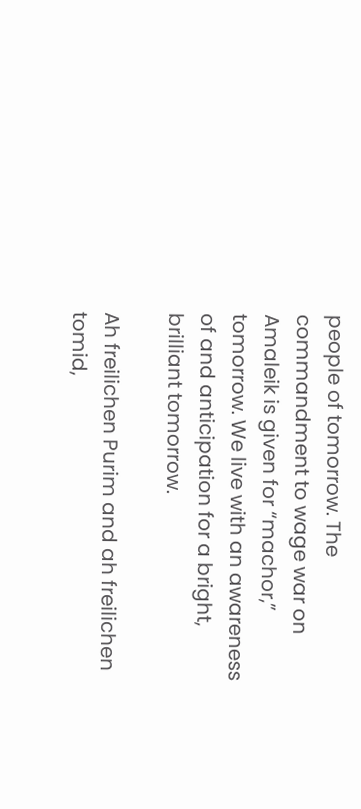people of tomorrow. The commandment to wage war on Amaleik is given for “machor,” tomorrow. We live with an awareness of and anticipation for a bright, brilliant tomorrow.

Ah freilichen Purim and ah freilichen tomid,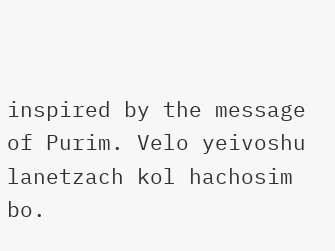inspired by the message of Purim. Velo yeivoshu lanetzach kol hachosim bo.